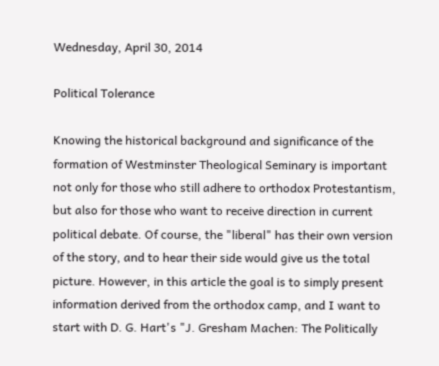Wednesday, April 30, 2014

Political Tolerance

Knowing the historical background and significance of the formation of Westminster Theological Seminary is important not only for those who still adhere to orthodox Protestantism, but also for those who want to receive direction in current political debate. Of course, the "liberal" has their own version of the story, and to hear their side would give us the total picture. However, in this article the goal is to simply present information derived from the orthodox camp, and I want to start with D. G. Hart's "J. Gresham Machen: The Politically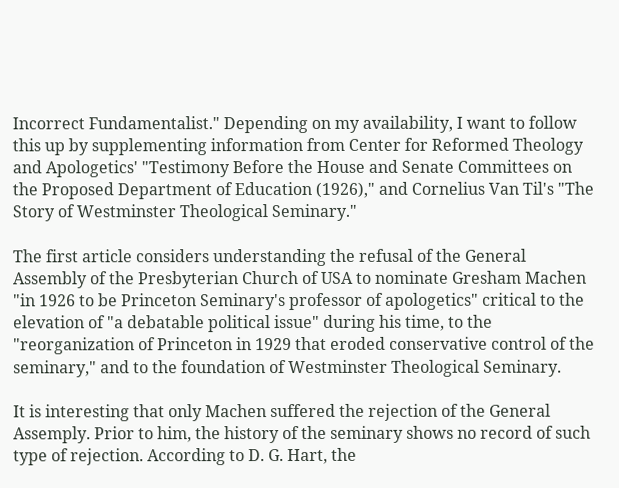Incorrect Fundamentalist." Depending on my availability, I want to follow this up by supplementing information from Center for Reformed Theology and Apologetics' "Testimony Before the House and Senate Committees on the Proposed Department of Education (1926)," and Cornelius Van Til's "The Story of Westminster Theological Seminary."

The first article considers understanding the refusal of the General Assembly of the Presbyterian Church of USA to nominate Gresham Machen "in 1926 to be Princeton Seminary's professor of apologetics" critical to the elevation of "a debatable political issue" during his time, to the "reorganization of Princeton in 1929 that eroded conservative control of the seminary," and to the foundation of Westminster Theological Seminary.

It is interesting that only Machen suffered the rejection of the General Assemply. Prior to him, the history of the seminary shows no record of such type of rejection. According to D. G. Hart, the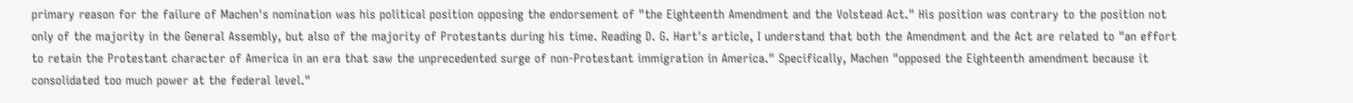primary reason for the failure of Machen's nomination was his political position opposing the endorsement of "the Eighteenth Amendment and the Volstead Act." His position was contrary to the position not only of the majority in the General Assembly, but also of the majority of Protestants during his time. Reading D. G. Hart's article, I understand that both the Amendment and the Act are related to "an effort to retain the Protestant character of America in an era that saw the unprecedented surge of non-Protestant immigration in America." Specifically, Machen "opposed the Eighteenth amendment because it consolidated too much power at the federal level."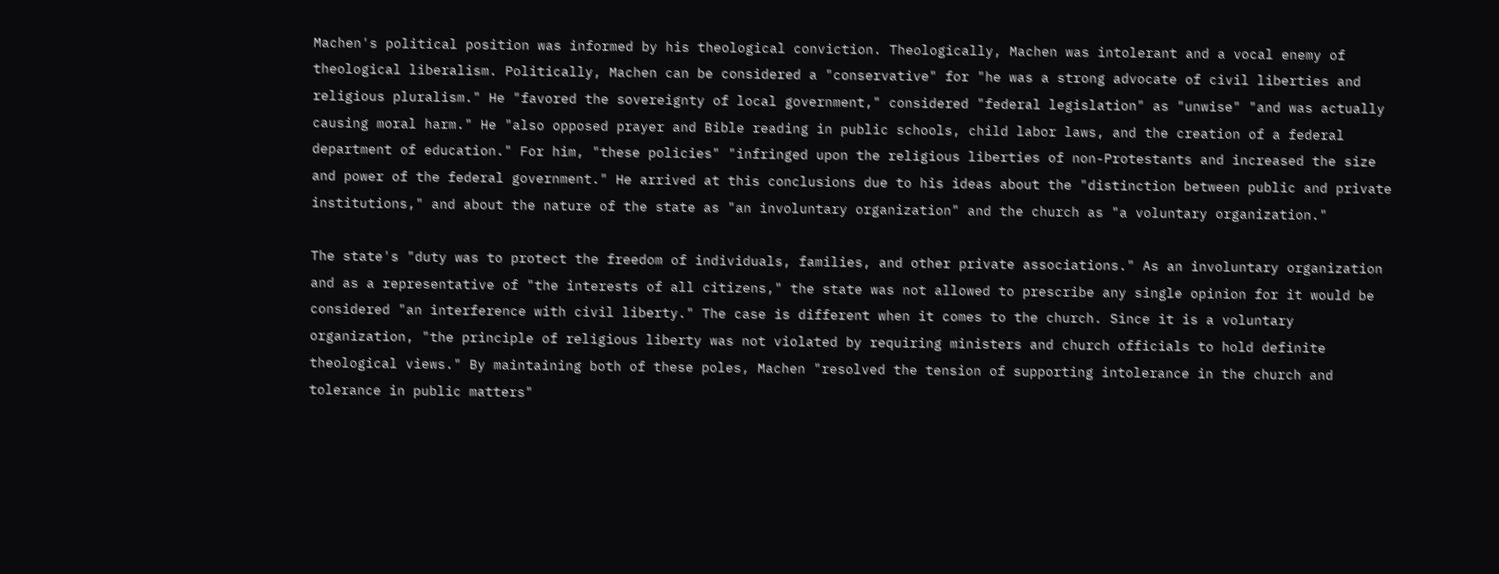Machen's political position was informed by his theological conviction. Theologically, Machen was intolerant and a vocal enemy of theological liberalism. Politically, Machen can be considered a "conservative" for "he was a strong advocate of civil liberties and religious pluralism." He "favored the sovereignty of local government," considered "federal legislation" as "unwise" "and was actually causing moral harm." He "also opposed prayer and Bible reading in public schools, child labor laws, and the creation of a federal department of education." For him, "these policies" "infringed upon the religious liberties of non-Protestants and increased the size and power of the federal government." He arrived at this conclusions due to his ideas about the "distinction between public and private institutions," and about the nature of the state as "an involuntary organization" and the church as "a voluntary organization."

The state's "duty was to protect the freedom of individuals, families, and other private associations." As an involuntary organization and as a representative of "the interests of all citizens," the state was not allowed to prescribe any single opinion for it would be considered "an interference with civil liberty." The case is different when it comes to the church. Since it is a voluntary organization, "the principle of religious liberty was not violated by requiring ministers and church officials to hold definite theological views." By maintaining both of these poles, Machen "resolved the tension of supporting intolerance in the church and tolerance in public matters"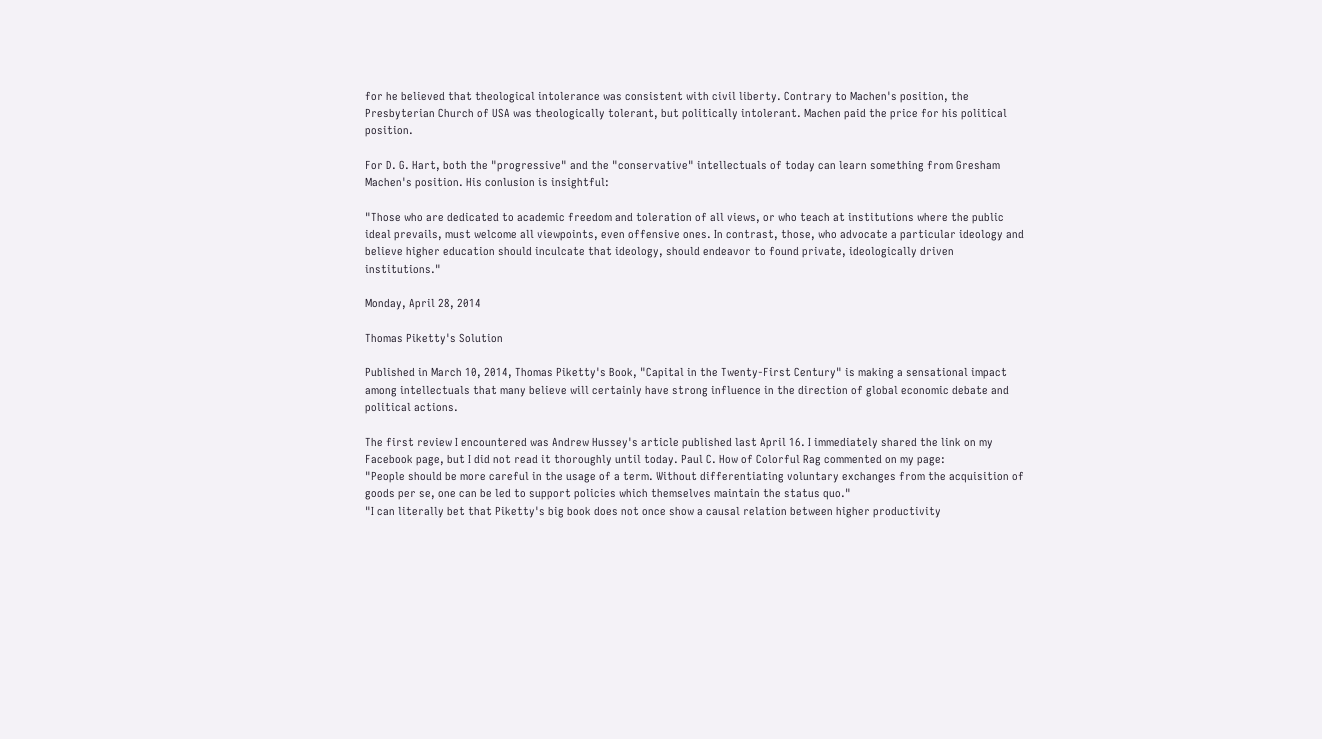for he believed that theological intolerance was consistent with civil liberty. Contrary to Machen's position, the Presbyterian Church of USA was theologically tolerant, but politically intolerant. Machen paid the price for his political position.

For D. G. Hart, both the "progressive" and the "conservative" intellectuals of today can learn something from Gresham Machen's position. His conlusion is insightful:

"Those who are dedicated to academic freedom and toleration of all views, or who teach at institutions where the public ideal prevails, must welcome all viewpoints, even offensive ones. In contrast, those, who advocate a particular ideology and believe higher education should inculcate that ideology, should endeavor to found private, ideologically driven institutions."

Monday, April 28, 2014

Thomas Piketty's Solution

Published in March 10, 2014, Thomas Piketty's Book, "Capital in the Twenty-First Century" is making a sensational impact among intellectuals that many believe will certainly have strong influence in the direction of global economic debate and political actions.

The first review I encountered was Andrew Hussey's article published last April 16. I immediately shared the link on my Facebook page, but I did not read it thoroughly until today. Paul C. How of Colorful Rag commented on my page:
"People should be more careful in the usage of a term. Without differentiating voluntary exchanges from the acquisition of goods per se, one can be led to support policies which themselves maintain the status quo."
"I can literally bet that Piketty's big book does not once show a causal relation between higher productivity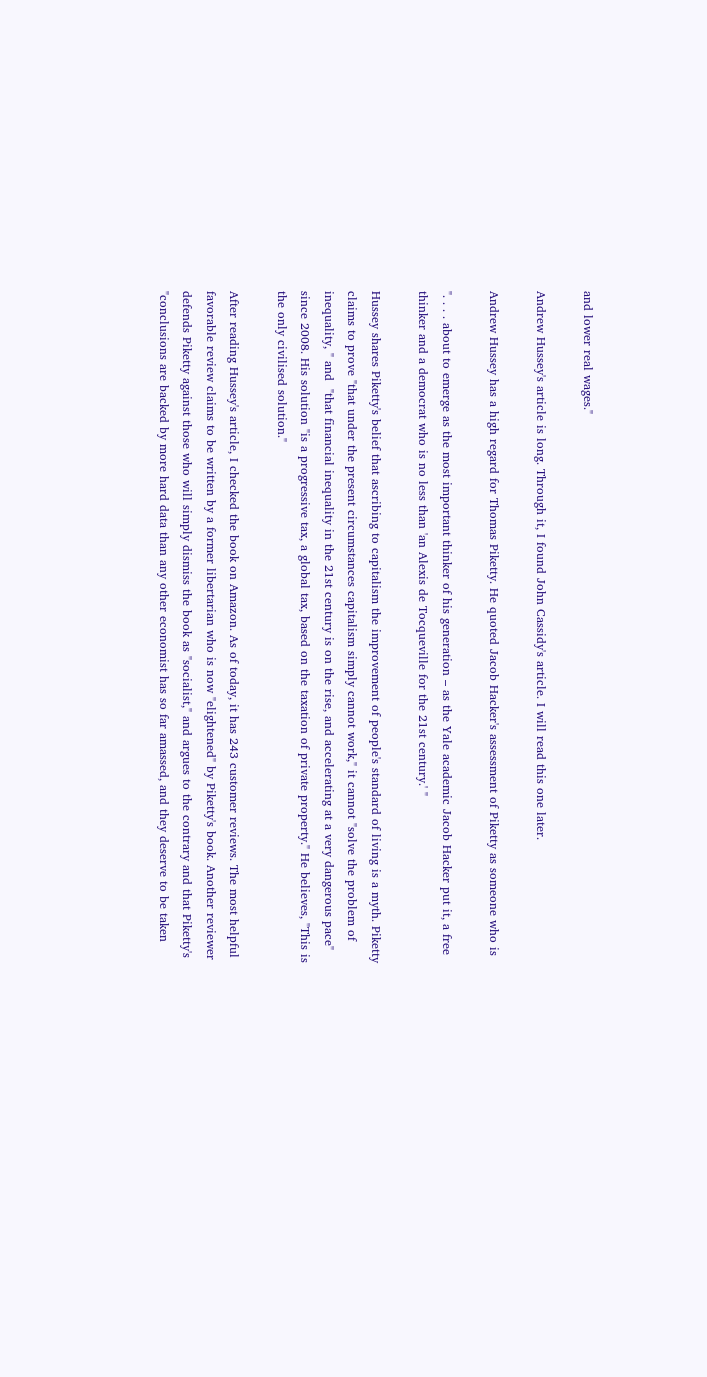and lower real wages."

Andrew Hussey's article is long. Through it, I found John Cassidy's article. I will read this one later.

Andrew Hussey has a high regard for Thomas Piketty. He quoted Jacob Hacker's assessment of Piketty as someone who is

". . . . about to emerge as the most important thinker of his generation – as the Yale academic Jacob Hacker put it, a free thinker and a democrat who is no less than 'an Alexis de Tocqueville for the 21st century.' "

Hussey shares Piketty's belief that ascribing to capitalism the improvement of people's standard of living is a myth. Piketty claims to prove "that under the present circumstances capitalism simply cannot work," it cannot "solve the problem of inequality, " and  "that financial inequality in the 21st century is on the rise, and accelerating at a very dangerous pace" since 2008. His solution "is a progressive tax, a global tax, based on the taxation of private property." He believes, "This is the only civilised solution."

After reading Hussey's article, I checked the book on Amazon. As of today, it has 243 customer reviews. The most helpful favorable review claims to be written by a former libertarian who is now "elightened" by Piketty's book. Another reviewer defends Piketty against those who will simply dismiss the book as "socialist," and argues to the contrary and that Piketty's "conclusions are backed by more hard data than any other economist has so far amassed, and they deserve to be taken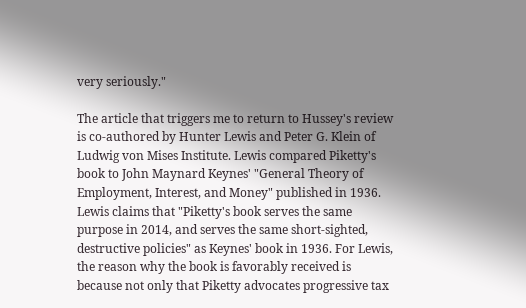very seriously."

The article that triggers me to return to Hussey's review is co-authored by Hunter Lewis and Peter G. Klein of Ludwig von Mises Institute. Lewis compared Piketty's book to John Maynard Keynes' "General Theory of Employment, Interest, and Money" published in 1936. Lewis claims that "Piketty's book serves the same purpose in 2014, and serves the same short-sighted, destructive policies" as Keynes' book in 1936. For Lewis, the reason why the book is favorably received is because not only that Piketty advocates progressive tax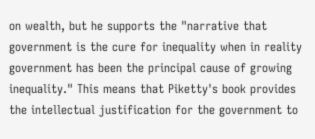on wealth, but he supports the "narrative that government is the cure for inequality when in reality government has been the principal cause of growing inequality." This means that Piketty's book provides the intellectual justification for the government to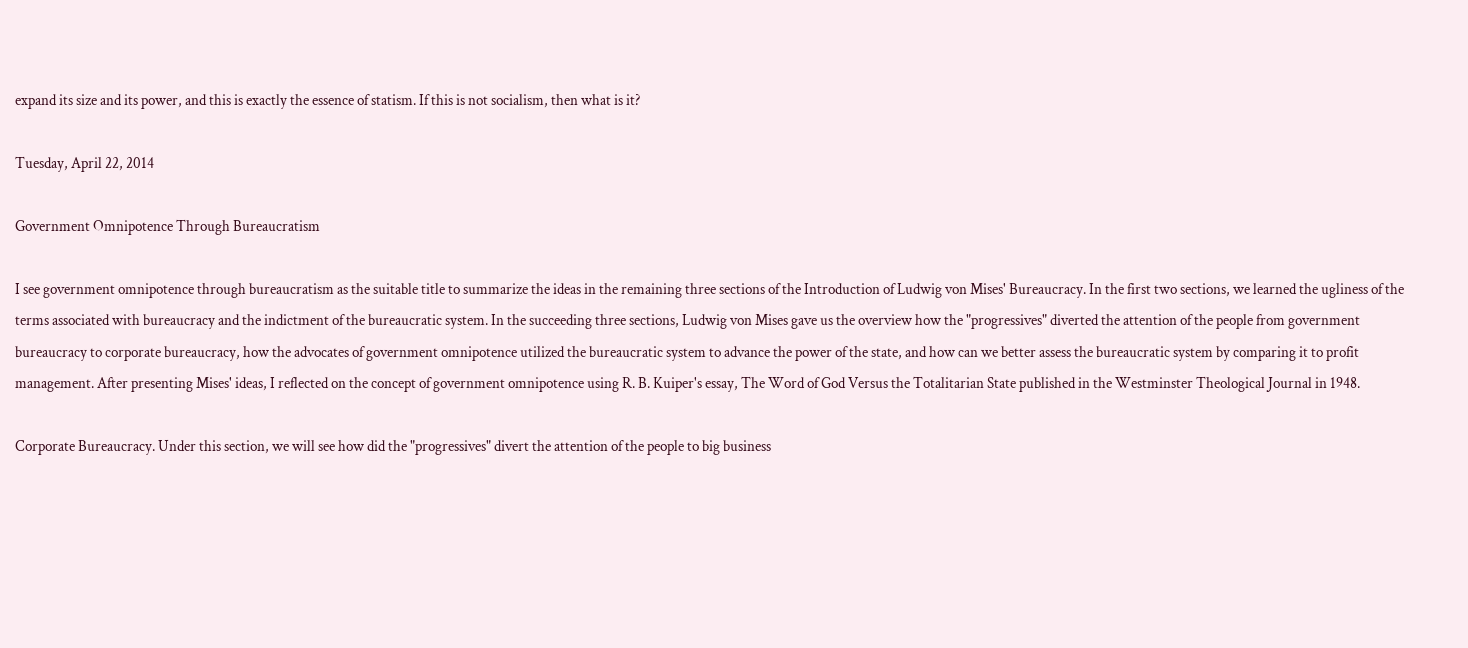expand its size and its power, and this is exactly the essence of statism. If this is not socialism, then what is it?

Tuesday, April 22, 2014

Government Omnipotence Through Bureaucratism

I see government omnipotence through bureaucratism as the suitable title to summarize the ideas in the remaining three sections of the Introduction of Ludwig von Mises' Bureaucracy. In the first two sections, we learned the ugliness of the terms associated with bureaucracy and the indictment of the bureaucratic system. In the succeeding three sections, Ludwig von Mises gave us the overview how the "progressives" diverted the attention of the people from government bureaucracy to corporate bureaucracy, how the advocates of government omnipotence utilized the bureaucratic system to advance the power of the state, and how can we better assess the bureaucratic system by comparing it to profit management. After presenting Mises' ideas, I reflected on the concept of government omnipotence using R. B. Kuiper's essay, The Word of God Versus the Totalitarian State published in the Westminster Theological Journal in 1948.

Corporate Bureaucracy. Under this section, we will see how did the "progressives" divert the attention of the people to big business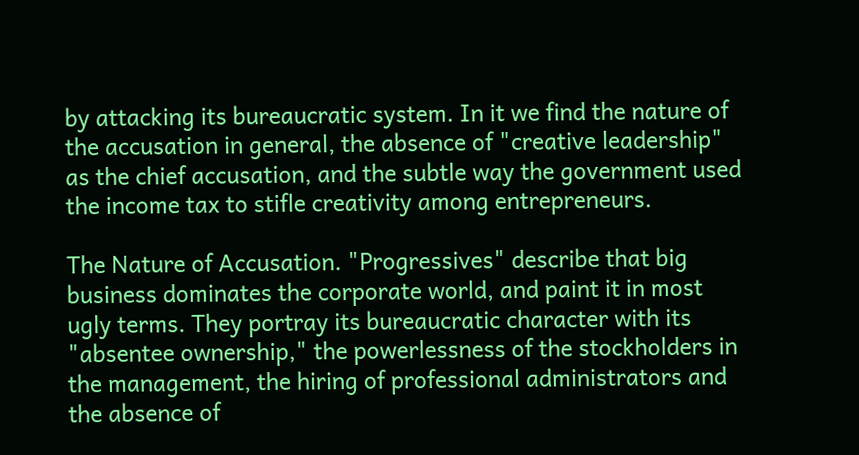by attacking its bureaucratic system. In it we find the nature of the accusation in general, the absence of "creative leadership" as the chief accusation, and the subtle way the government used the income tax to stifle creativity among entrepreneurs.

The Nature of Accusation. "Progressives" describe that big business dominates the corporate world, and paint it in most ugly terms. They portray its bureaucratic character with its "absentee ownership," the powerlessness of the stockholders in the management, the hiring of professional administrators and the absence of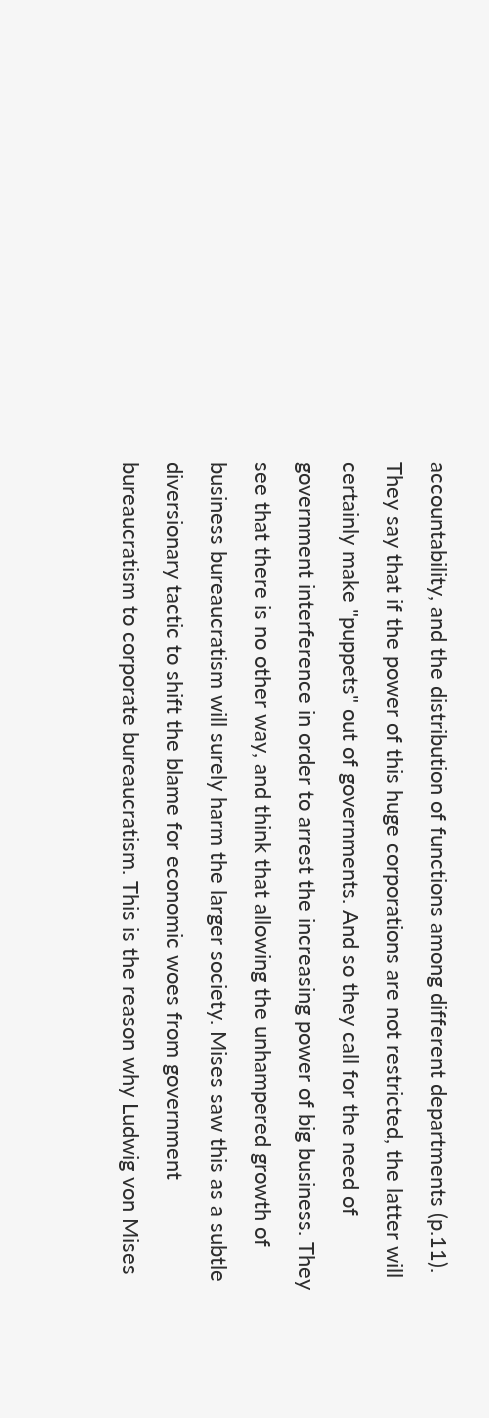accountability, and the distribution of functions among different departments (p.11). They say that if the power of this huge corporations are not restricted, the latter will certainly make "puppets" out of governments. And so they call for the need of government interference in order to arrest the increasing power of big business. They see that there is no other way, and think that allowing the unhampered growth of business bureaucratism will surely harm the larger society. Mises saw this as a subtle diversionary tactic to shift the blame for economic woes from government bureaucratism to corporate bureaucratism. This is the reason why Ludwig von Mises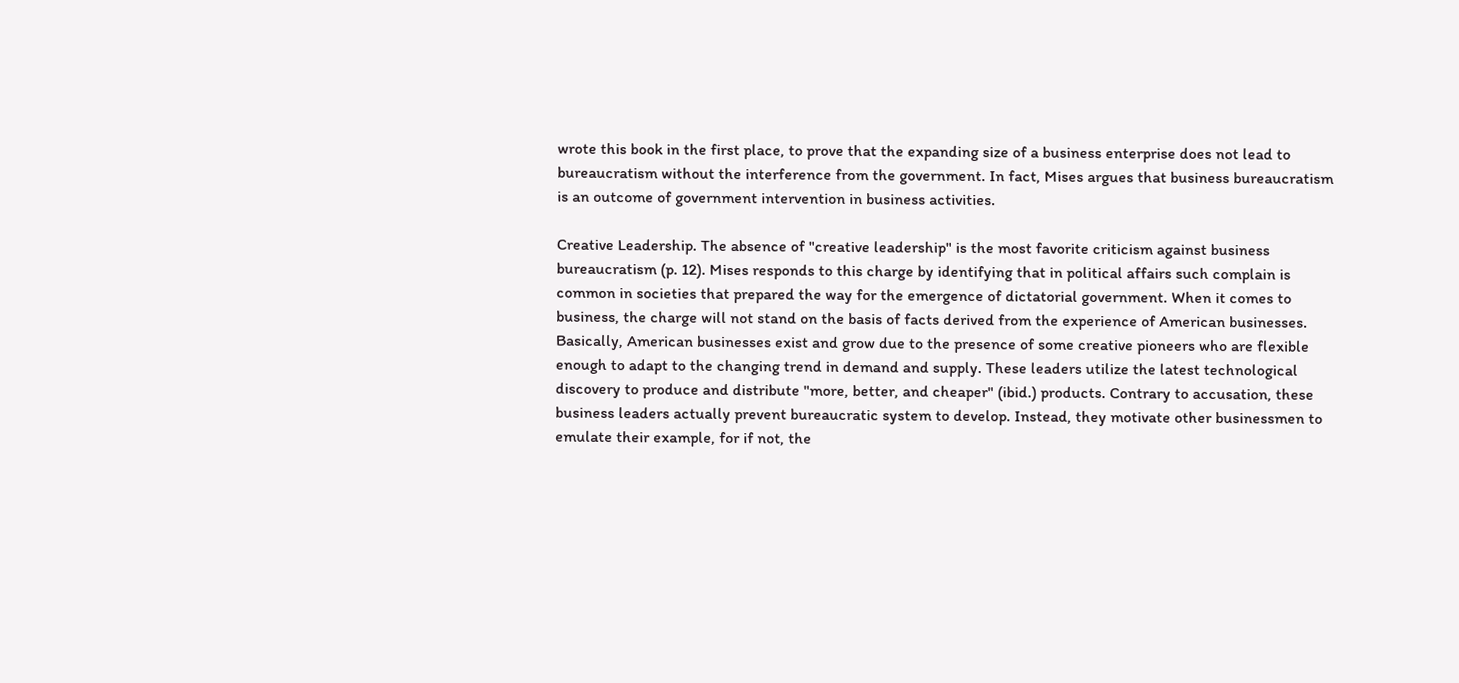wrote this book in the first place, to prove that the expanding size of a business enterprise does not lead to bureaucratism without the interference from the government. In fact, Mises argues that business bureaucratism is an outcome of government intervention in business activities.

Creative Leadership. The absence of "creative leadership" is the most favorite criticism against business bureaucratism (p. 12). Mises responds to this charge by identifying that in political affairs such complain is common in societies that prepared the way for the emergence of dictatorial government. When it comes to business, the charge will not stand on the basis of facts derived from the experience of American businesses. Basically, American businesses exist and grow due to the presence of some creative pioneers who are flexible enough to adapt to the changing trend in demand and supply. These leaders utilize the latest technological discovery to produce and distribute "more, better, and cheaper" (ibid.) products. Contrary to accusation, these business leaders actually prevent bureaucratic system to develop. Instead, they motivate other businessmen to emulate their example, for if not, the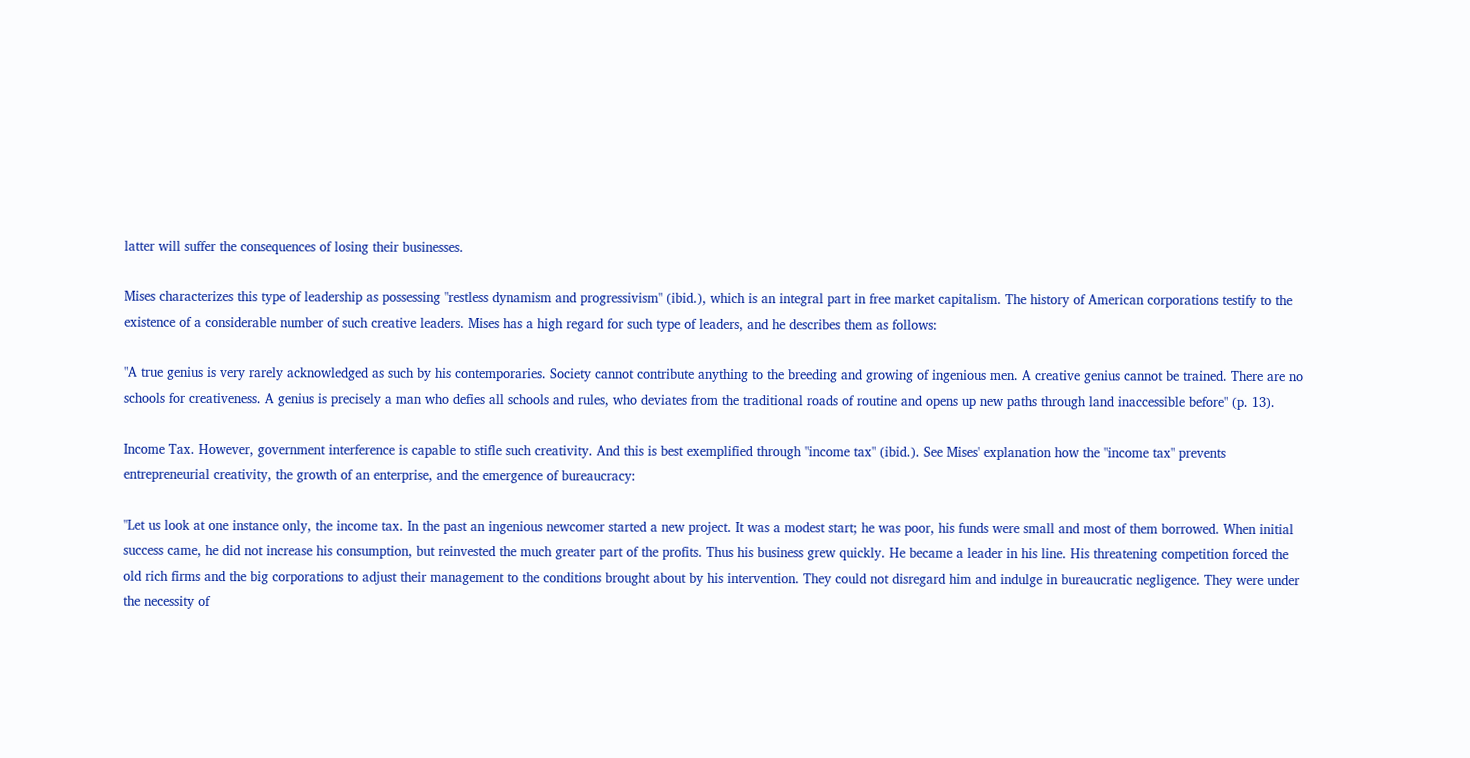latter will suffer the consequences of losing their businesses.

Mises characterizes this type of leadership as possessing "restless dynamism and progressivism" (ibid.), which is an integral part in free market capitalism. The history of American corporations testify to the existence of a considerable number of such creative leaders. Mises has a high regard for such type of leaders, and he describes them as follows:

"A true genius is very rarely acknowledged as such by his contemporaries. Society cannot contribute anything to the breeding and growing of ingenious men. A creative genius cannot be trained. There are no schools for creativeness. A genius is precisely a man who defies all schools and rules, who deviates from the traditional roads of routine and opens up new paths through land inaccessible before" (p. 13).

Income Tax. However, government interference is capable to stifle such creativity. And this is best exemplified through "income tax" (ibid.). See Mises' explanation how the "income tax" prevents entrepreneurial creativity, the growth of an enterprise, and the emergence of bureaucracy:

"Let us look at one instance only, the income tax. In the past an ingenious newcomer started a new project. It was a modest start; he was poor, his funds were small and most of them borrowed. When initial success came, he did not increase his consumption, but reinvested the much greater part of the profits. Thus his business grew quickly. He became a leader in his line. His threatening competition forced the old rich firms and the big corporations to adjust their management to the conditions brought about by his intervention. They could not disregard him and indulge in bureaucratic negligence. They were under the necessity of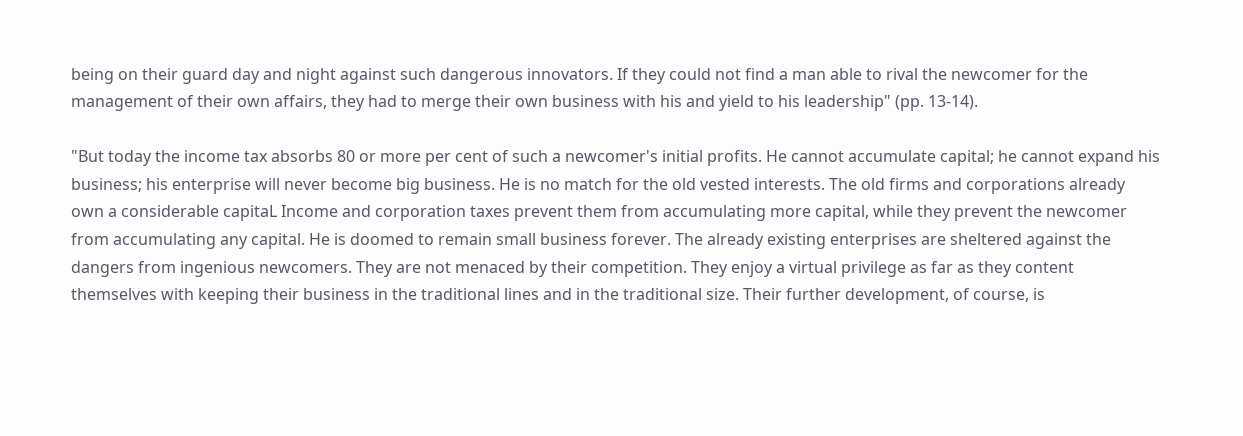being on their guard day and night against such dangerous innovators. If they could not find a man able to rival the newcomer for the management of their own affairs, they had to merge their own business with his and yield to his leadership" (pp. 13-14).

"But today the income tax absorbs 80 or more per cent of such a newcomer's initial profits. He cannot accumulate capital; he cannot expand his business; his enterprise will never become big business. He is no match for the old vested interests. The old firms and corporations already own a considerable capitaL Income and corporation taxes prevent them from accumulating more capital, while they prevent the newcomer from accumulating any capital. He is doomed to remain small business forever. The already existing enterprises are sheltered against the dangers from ingenious newcomers. They are not menaced by their competition. They enjoy a virtual privilege as far as they content themselves with keeping their business in the traditional lines and in the traditional size. Their further development, of course, is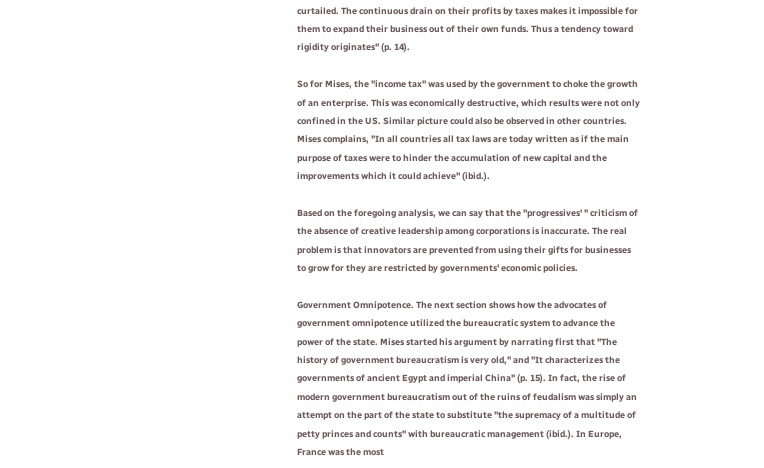curtailed. The continuous drain on their profits by taxes makes it impossible for them to expand their business out of their own funds. Thus a tendency toward rigidity originates" (p. 14).

So for Mises, the "income tax" was used by the government to choke the growth of an enterprise. This was economically destructive, which results were not only confined in the US. Similar picture could also be observed in other countries. Mises complains, "In all countries all tax laws are today written as if the main purpose of taxes were to hinder the accumulation of new capital and the improvements which it could achieve" (ibid.).

Based on the foregoing analysis, we can say that the "progressives' " criticism of the absence of creative leadership among corporations is inaccurate. The real problem is that innovators are prevented from using their gifts for businesses to grow for they are restricted by governments' economic policies.

Government Omnipotence. The next section shows how the advocates of government omnipotence utilized the bureaucratic system to advance the power of the state. Mises started his argument by narrating first that "The history of government bureaucratism is very old," and "It characterizes the governments of ancient Egypt and imperial China" (p. 15). In fact, the rise of modern government bureaucratism out of the ruins of feudalism was simply an attempt on the part of the state to substitute "the supremacy of a multitude of petty princes and counts" with bureaucratic management (ibid.). In Europe, France was the most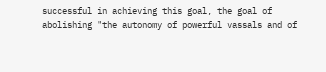successful in achieving this goal, the goal of abolishing "the autonomy of powerful vassals and of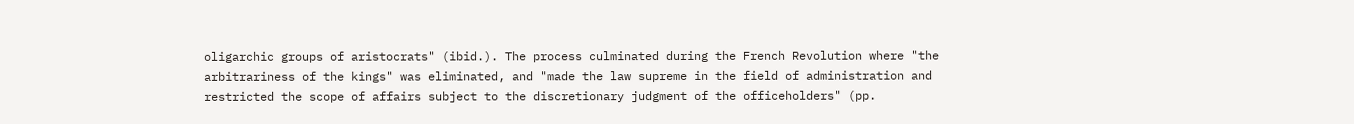oligarchic groups of aristocrats" (ibid.). The process culminated during the French Revolution where "the arbitrariness of the kings" was eliminated, and "made the law supreme in the field of administration and restricted the scope of affairs subject to the discretionary judgment of the officeholders" (pp.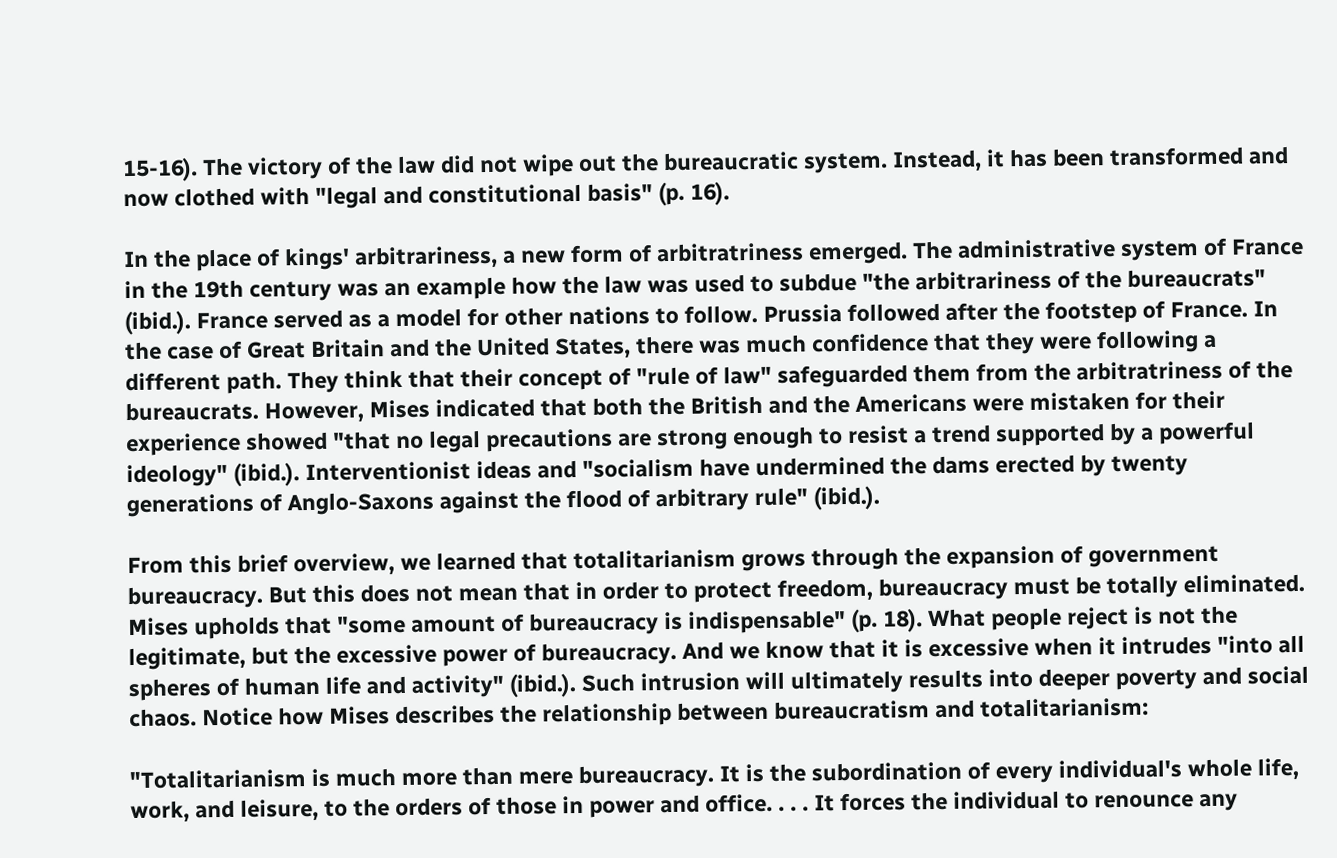15-16). The victory of the law did not wipe out the bureaucratic system. Instead, it has been transformed and now clothed with "legal and constitutional basis" (p. 16).

In the place of kings' arbitrariness, a new form of arbitratriness emerged. The administrative system of France in the 19th century was an example how the law was used to subdue "the arbitrariness of the bureaucrats" (ibid.). France served as a model for other nations to follow. Prussia followed after the footstep of France. In the case of Great Britain and the United States, there was much confidence that they were following a different path. They think that their concept of "rule of law" safeguarded them from the arbitratriness of the bureaucrats. However, Mises indicated that both the British and the Americans were mistaken for their experience showed "that no legal precautions are strong enough to resist a trend supported by a powerful ideology" (ibid.). Interventionist ideas and "socialism have undermined the dams erected by twenty generations of Anglo-Saxons against the flood of arbitrary rule" (ibid.).

From this brief overview, we learned that totalitarianism grows through the expansion of government bureaucracy. But this does not mean that in order to protect freedom, bureaucracy must be totally eliminated. Mises upholds that "some amount of bureaucracy is indispensable" (p. 18). What people reject is not the legitimate, but the excessive power of bureaucracy. And we know that it is excessive when it intrudes "into all spheres of human life and activity" (ibid.). Such intrusion will ultimately results into deeper poverty and social chaos. Notice how Mises describes the relationship between bureaucratism and totalitarianism:

"Totalitarianism is much more than mere bureaucracy. It is the subordination of every individual's whole life, work, and leisure, to the orders of those in power and office. . . . It forces the individual to renounce any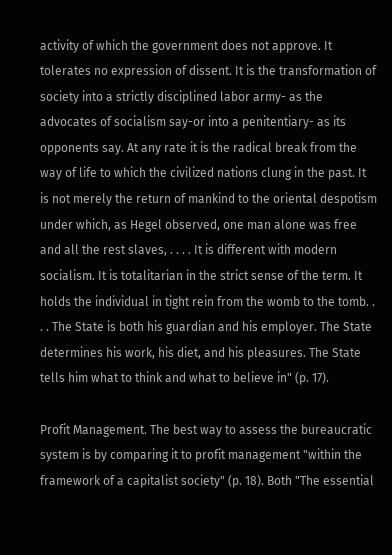activity of which the government does not approve. It tolerates no expression of dissent. It is the transformation of society into a strictly disciplined labor army- as the advocates of socialism say-or into a penitentiary- as its opponents say. At any rate it is the radical break from the way of life to which the civilized nations clung in the past. It is not merely the return of mankind to the oriental despotism under which, as Hegel observed, one man alone was free and all the rest slaves, . . . . It is different with modern socialism. It is totalitarian in the strict sense of the term. It holds the individual in tight rein from the womb to the tomb. . . . The State is both his guardian and his employer. The State determines his work, his diet, and his pleasures. The State tells him what to think and what to believe in" (p. 17).

Profit Management. The best way to assess the bureaucratic system is by comparing it to profit management "within the framework of a capitalist society" (p. 18). Both "The essential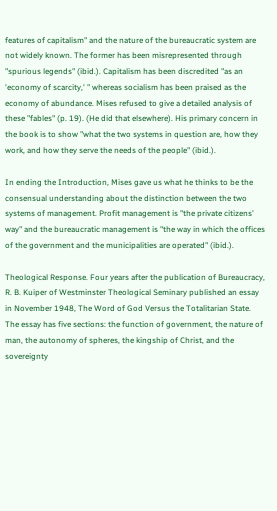features of capitalism" and the nature of the bureaucratic system are not widely known. The former has been misrepresented through "spurious legends" (ibid.). Capitalism has been discredited "as an 'economy of scarcity,' " whereas socialism has been praised as the economy of abundance. Mises refused to give a detailed analysis of these "fables" (p. 19). (He did that elsewhere). His primary concern in the book is to show "what the two systems in question are, how they work, and how they serve the needs of the people" (ibid.).

In ending the Introduction, Mises gave us what he thinks to be the consensual understanding about the distinction between the two systems of management. Profit management is "the private citizens' way" and the bureaucratic management is "the way in which the offices of the government and the municipalities are operated" (ibid.).

Theological Response. Four years after the publication of Bureaucracy, R. B. Kuiper of Westminster Theological Seminary published an essay in November 1948, The Word of God Versus the Totalitarian State. The essay has five sections: the function of government, the nature of man, the autonomy of spheres, the kingship of Christ, and the sovereignty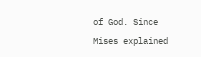of God. Since Mises explained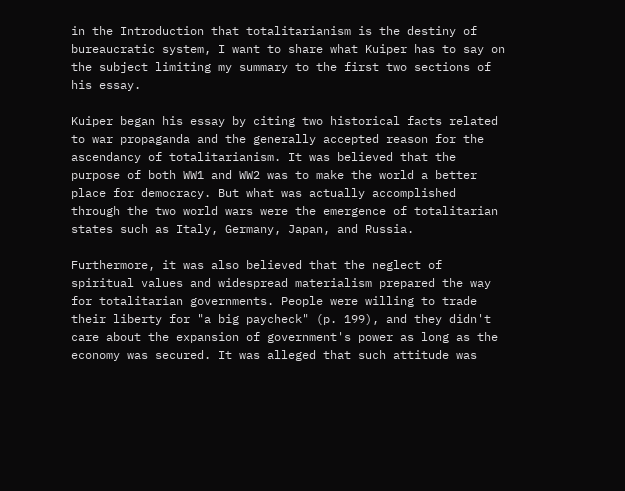in the Introduction that totalitarianism is the destiny of bureaucratic system, I want to share what Kuiper has to say on the subject limiting my summary to the first two sections of his essay.

Kuiper began his essay by citing two historical facts related to war propaganda and the generally accepted reason for the ascendancy of totalitarianism. It was believed that the purpose of both WW1 and WW2 was to make the world a better place for democracy. But what was actually accomplished through the two world wars were the emergence of totalitarian states such as Italy, Germany, Japan, and Russia.

Furthermore, it was also believed that the neglect of spiritual values and widespread materialism prepared the way for totalitarian governments. People were willing to trade their liberty for "a big paycheck" (p. 199), and they didn't care about the expansion of government's power as long as the economy was secured. It was alleged that such attitude was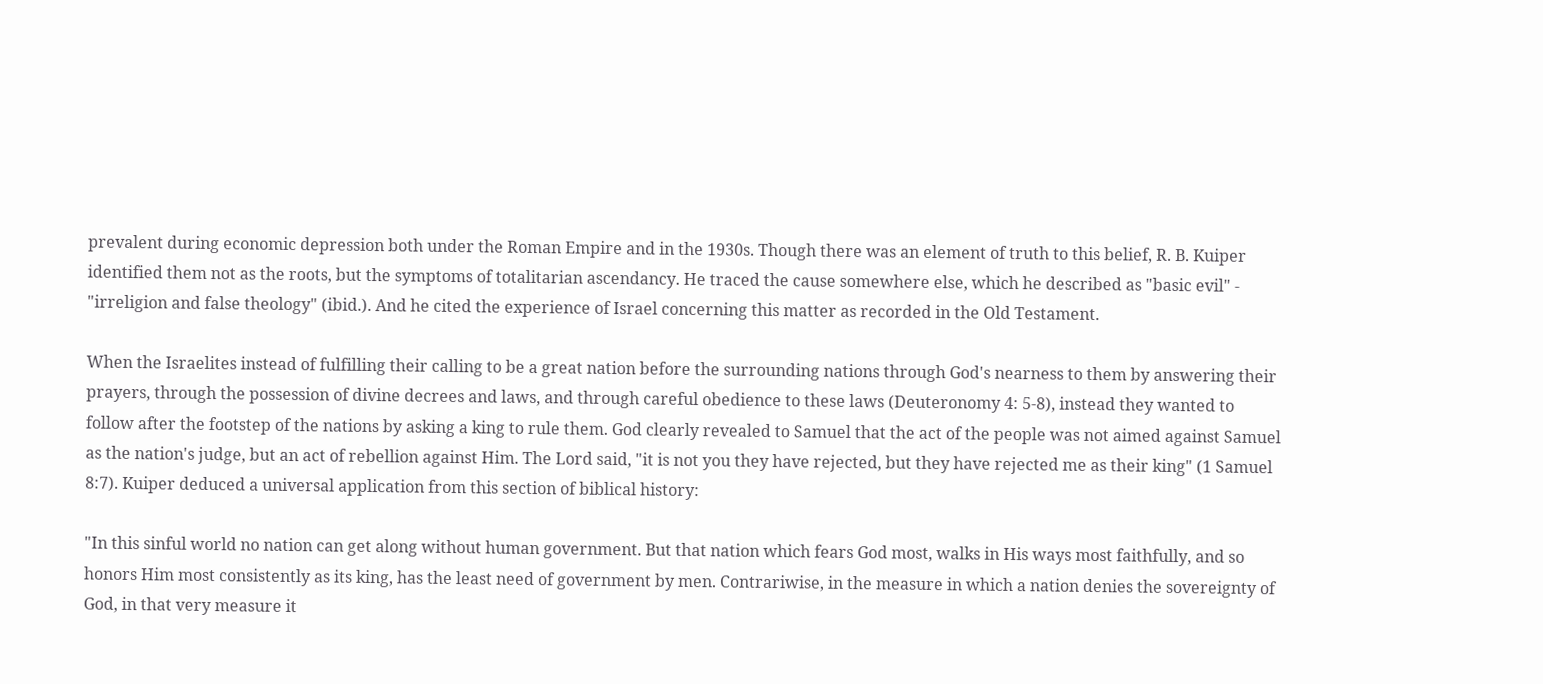prevalent during economic depression both under the Roman Empire and in the 1930s. Though there was an element of truth to this belief, R. B. Kuiper identified them not as the roots, but the symptoms of totalitarian ascendancy. He traced the cause somewhere else, which he described as "basic evil" - "irreligion and false theology" (ibid.). And he cited the experience of Israel concerning this matter as recorded in the Old Testament.

When the Israelites instead of fulfilling their calling to be a great nation before the surrounding nations through God's nearness to them by answering their prayers, through the possession of divine decrees and laws, and through careful obedience to these laws (Deuteronomy 4: 5-8), instead they wanted to follow after the footstep of the nations by asking a king to rule them. God clearly revealed to Samuel that the act of the people was not aimed against Samuel as the nation's judge, but an act of rebellion against Him. The Lord said, "it is not you they have rejected, but they have rejected me as their king" (1 Samuel 8:7). Kuiper deduced a universal application from this section of biblical history:

"In this sinful world no nation can get along without human government. But that nation which fears God most, walks in His ways most faithfully, and so honors Him most consistently as its king, has the least need of government by men. Contrariwise, in the measure in which a nation denies the sovereignty of God, in that very measure it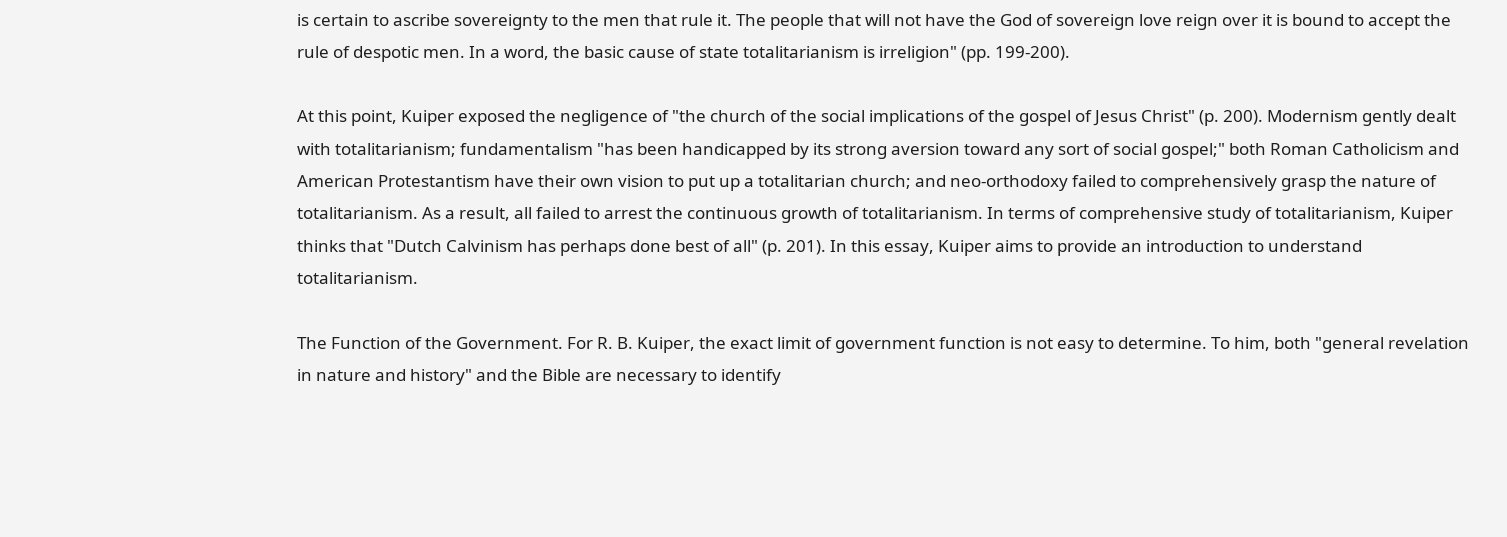is certain to ascribe sovereignty to the men that rule it. The people that will not have the God of sovereign love reign over it is bound to accept the rule of despotic men. In a word, the basic cause of state totalitarianism is irreligion" (pp. 199-200).

At this point, Kuiper exposed the negligence of "the church of the social implications of the gospel of Jesus Christ" (p. 200). Modernism gently dealt with totalitarianism; fundamentalism "has been handicapped by its strong aversion toward any sort of social gospel;" both Roman Catholicism and American Protestantism have their own vision to put up a totalitarian church; and neo-orthodoxy failed to comprehensively grasp the nature of totalitarianism. As a result, all failed to arrest the continuous growth of totalitarianism. In terms of comprehensive study of totalitarianism, Kuiper thinks that "Dutch Calvinism has perhaps done best of all" (p. 201). In this essay, Kuiper aims to provide an introduction to understand totalitarianism.

The Function of the Government. For R. B. Kuiper, the exact limit of government function is not easy to determine. To him, both "general revelation in nature and history" and the Bible are necessary to identify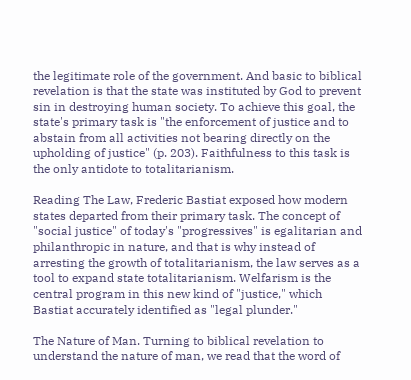the legitimate role of the government. And basic to biblical revelation is that the state was instituted by God to prevent sin in destroying human society. To achieve this goal, the state's primary task is "the enforcement of justice and to abstain from all activities not bearing directly on the upholding of justice" (p. 203). Faithfulness to this task is the only antidote to totalitarianism.

Reading The Law, Frederic Bastiat exposed how modern states departed from their primary task. The concept of "social justice" of today's "progressives" is egalitarian and philanthropic in nature, and that is why instead of arresting the growth of totalitarianism, the law serves as a tool to expand state totalitarianism. Welfarism is the central program in this new kind of "justice," which Bastiat accurately identified as "legal plunder."

The Nature of Man. Turning to biblical revelation to understand the nature of man, we read that the word of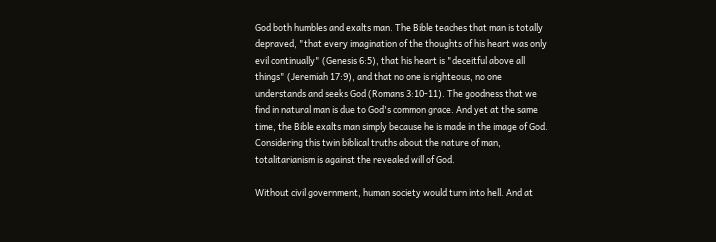God both humbles and exalts man. The Bible teaches that man is totally depraved, "that every imagination of the thoughts of his heart was only evil continually" (Genesis 6:5), that his heart is "deceitful above all things" (Jeremiah 17:9), and that no one is righteous, no one understands and seeks God (Romans 3:10-11). The goodness that we find in natural man is due to God's common grace. And yet at the same time, the Bible exalts man simply because he is made in the image of God. Considering this twin biblical truths about the nature of man, totalitarianism is against the revealed will of God.

Without civil government, human society would turn into hell. And at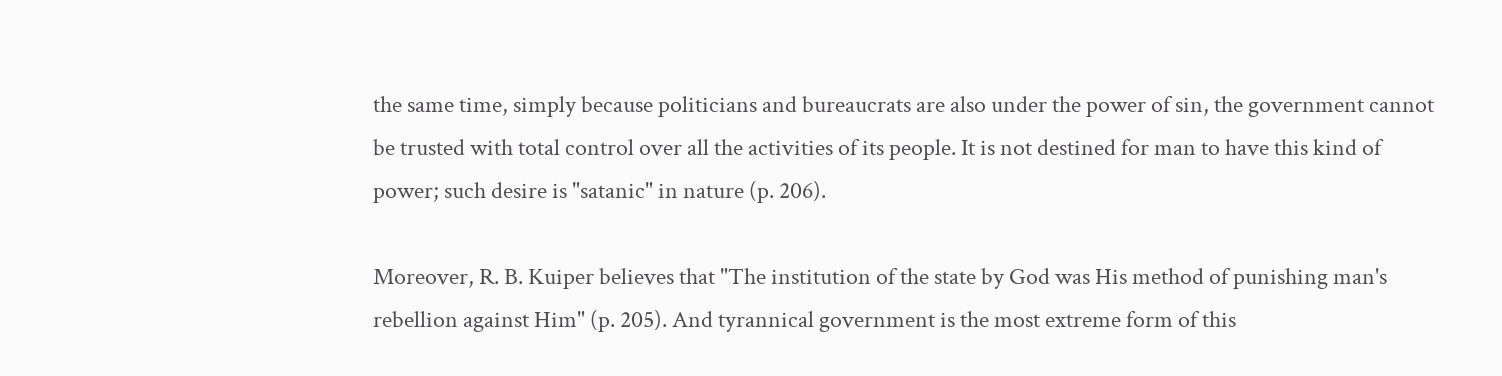the same time, simply because politicians and bureaucrats are also under the power of sin, the government cannot be trusted with total control over all the activities of its people. It is not destined for man to have this kind of power; such desire is "satanic" in nature (p. 206).

Moreover, R. B. Kuiper believes that "The institution of the state by God was His method of punishing man's rebellion against Him" (p. 205). And tyrannical government is the most extreme form of this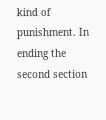kind of punishment. In ending the second section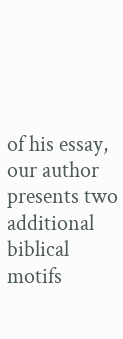of his essay, our author presents two additional biblical motifs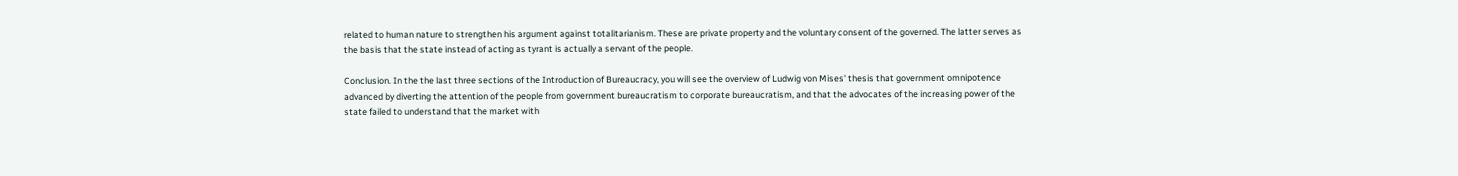related to human nature to strengthen his argument against totalitarianism. These are private property and the voluntary consent of the governed. The latter serves as the basis that the state instead of acting as tyrant is actually a servant of the people.

Conclusion. In the the last three sections of the Introduction of Bureaucracy, you will see the overview of Ludwig von Mises' thesis that government omnipotence advanced by diverting the attention of the people from government bureaucratism to corporate bureaucratism, and that the advocates of the increasing power of the state failed to understand that the market with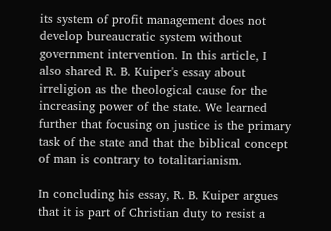its system of profit management does not develop bureaucratic system without government intervention. In this article, I also shared R. B. Kuiper's essay about irreligion as the theological cause for the increasing power of the state. We learned further that focusing on justice is the primary task of the state and that the biblical concept of man is contrary to totalitarianism.

In concluding his essay, R. B. Kuiper argues that it is part of Christian duty to resist a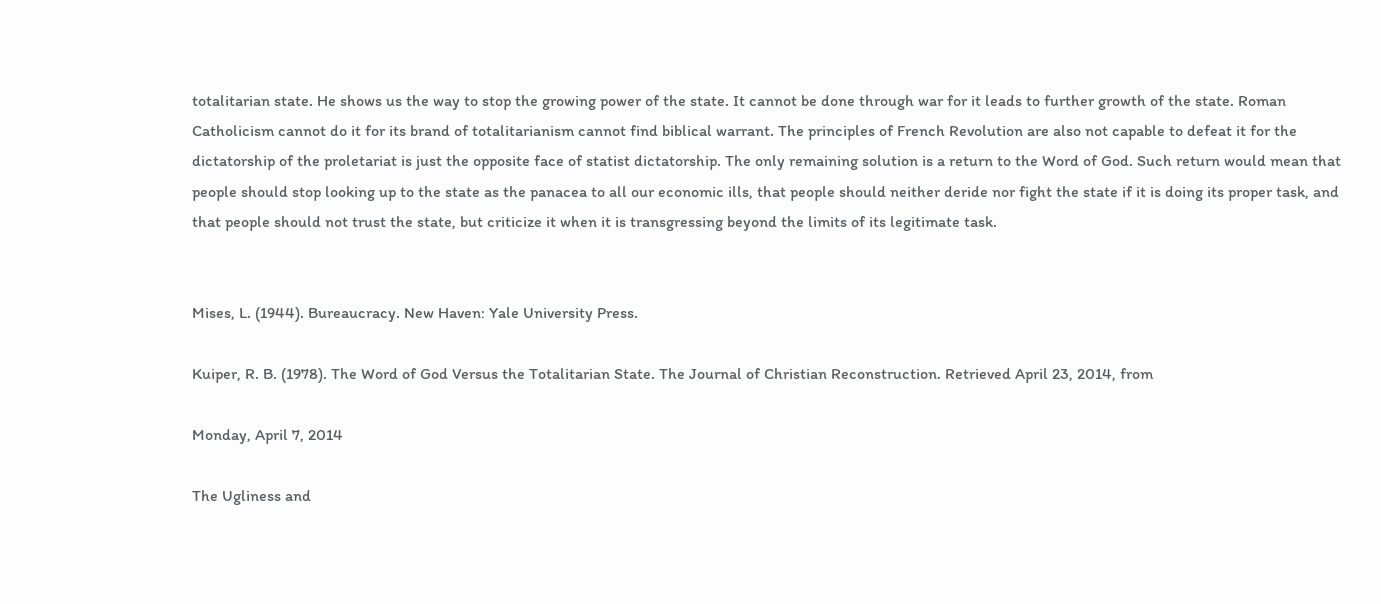totalitarian state. He shows us the way to stop the growing power of the state. It cannot be done through war for it leads to further growth of the state. Roman Catholicism cannot do it for its brand of totalitarianism cannot find biblical warrant. The principles of French Revolution are also not capable to defeat it for the dictatorship of the proletariat is just the opposite face of statist dictatorship. The only remaining solution is a return to the Word of God. Such return would mean that people should stop looking up to the state as the panacea to all our economic ills, that people should neither deride nor fight the state if it is doing its proper task, and that people should not trust the state, but criticize it when it is transgressing beyond the limits of its legitimate task.


Mises, L. (1944). Bureaucracy. New Haven: Yale University Press.

Kuiper, R. B. (1978). The Word of God Versus the Totalitarian State. The Journal of Christian Reconstruction. Retrieved April 23, 2014, from

Monday, April 7, 2014

The Ugliness and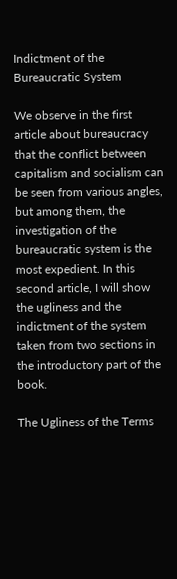Indictment of the Bureaucratic System

We observe in the first article about bureaucracy that the conflict between capitalism and socialism can be seen from various angles, but among them, the investigation of the bureaucratic system is the most expedient. In this second article, I will show the ugliness and the indictment of the system taken from two sections in the introductory part of the book.

The Ugliness of the Terms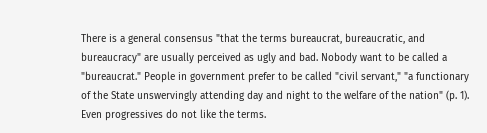There is a general consensus "that the terms bureaucrat, bureaucratic, and bureaucracy" are usually perceived as ugly and bad. Nobody want to be called a "bureaucrat." People in government prefer to be called "civil servant," "a functionary of the State unswervingly attending day and night to the welfare of the nation" (p. 1). Even progressives do not like the terms.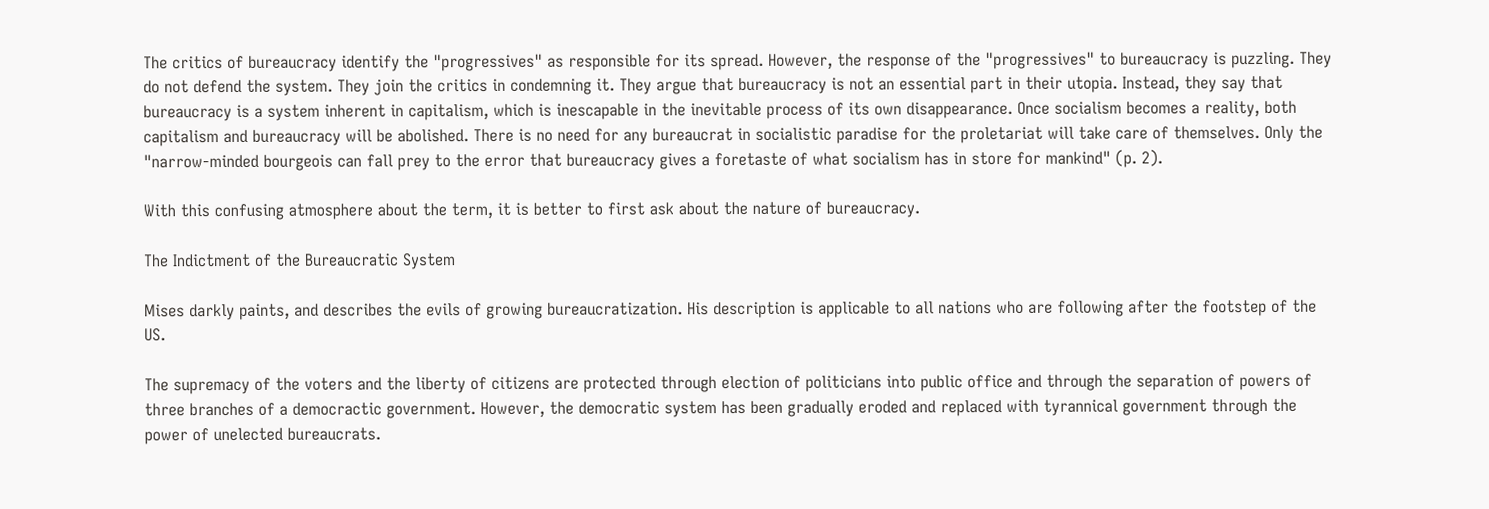The critics of bureaucracy identify the "progressives" as responsible for its spread. However, the response of the "progressives" to bureaucracy is puzzling. They do not defend the system. They join the critics in condemning it. They argue that bureaucracy is not an essential part in their utopia. Instead, they say that bureaucracy is a system inherent in capitalism, which is inescapable in the inevitable process of its own disappearance. Once socialism becomes a reality, both capitalism and bureaucracy will be abolished. There is no need for any bureaucrat in socialistic paradise for the proletariat will take care of themselves. Only the "narrow-minded bourgeois can fall prey to the error that bureaucracy gives a foretaste of what socialism has in store for mankind" (p. 2).

With this confusing atmosphere about the term, it is better to first ask about the nature of bureaucracy.

The Indictment of the Bureaucratic System

Mises darkly paints, and describes the evils of growing bureaucratization. His description is applicable to all nations who are following after the footstep of the US.

The supremacy of the voters and the liberty of citizens are protected through election of politicians into public office and through the separation of powers of three branches of a democractic government. However, the democratic system has been gradually eroded and replaced with tyrannical government through the power of unelected bureaucrats.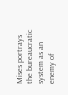Mises portrays the bureaucratic system as an enemy of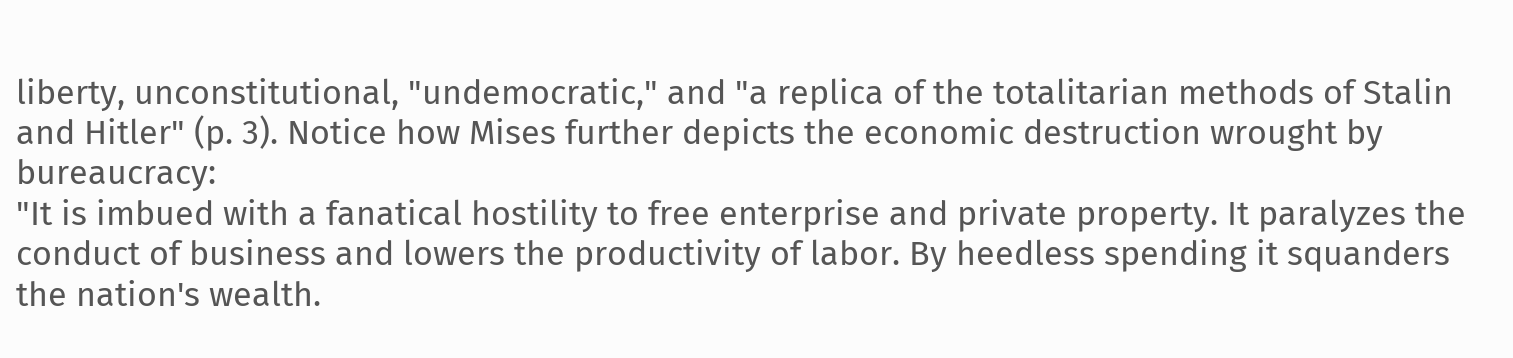liberty, unconstitutional, "undemocratic," and "a replica of the totalitarian methods of Stalin and Hitler" (p. 3). Notice how Mises further depicts the economic destruction wrought by bureaucracy:
"It is imbued with a fanatical hostility to free enterprise and private property. It paralyzes the conduct of business and lowers the productivity of labor. By heedless spending it squanders the nation's wealth.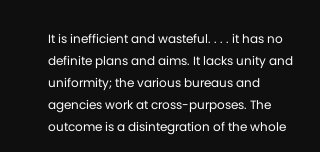It is inefficient and wasteful. . . . it has no definite plans and aims. It lacks unity and uniformity; the various bureaus and agencies work at cross-purposes. The outcome is a disintegration of the whole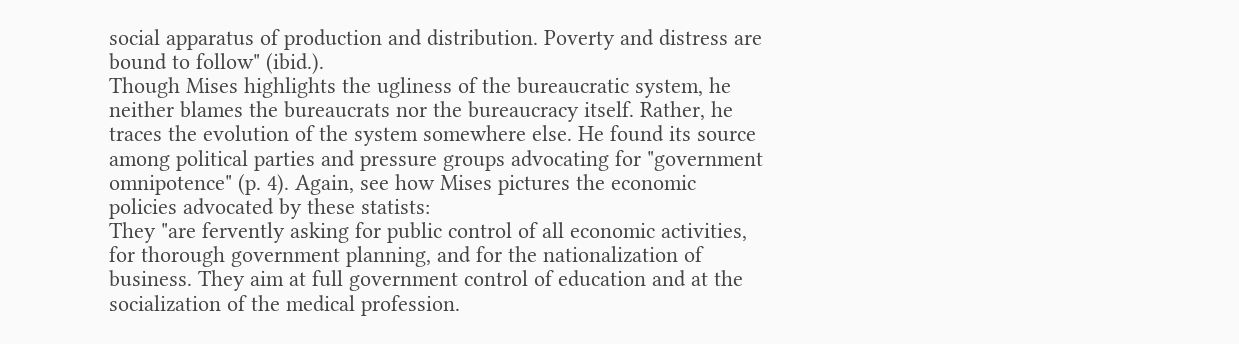social apparatus of production and distribution. Poverty and distress are bound to follow" (ibid.).
Though Mises highlights the ugliness of the bureaucratic system, he neither blames the bureaucrats nor the bureaucracy itself. Rather, he traces the evolution of the system somewhere else. He found its source among political parties and pressure groups advocating for "government omnipotence" (p. 4). Again, see how Mises pictures the economic policies advocated by these statists:
They "are fervently asking for public control of all economic activities, for thorough government planning, and for the nationalization of business. They aim at full government control of education and at the socialization of the medical profession.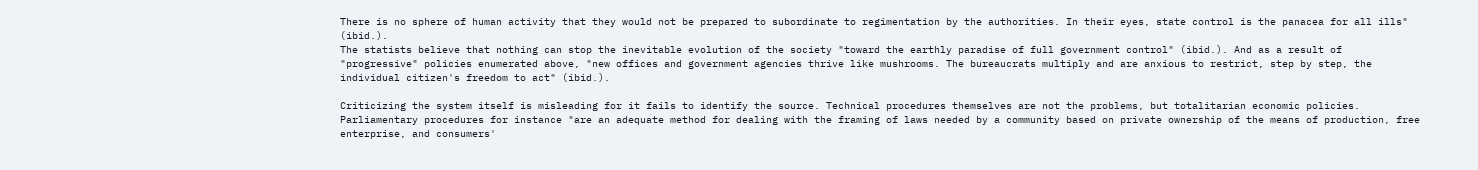There is no sphere of human activity that they would not be prepared to subordinate to regimentation by the authorities. In their eyes, state control is the panacea for all ills" (ibid.).
The statists believe that nothing can stop the inevitable evolution of the society "toward the earthly paradise of full government control" (ibid.). And as a result of "progressive" policies enumerated above, "new offices and government agencies thrive like mushrooms. The bureaucrats multiply and are anxious to restrict, step by step, the individual citizen's freedom to act" (ibid.).

Criticizing the system itself is misleading for it fails to identify the source. Technical procedures themselves are not the problems, but totalitarian economic policies. Parliamentary procedures for instance "are an adequate method for dealing with the framing of laws needed by a community based on private ownership of the means of production, free enterprise, and consumers'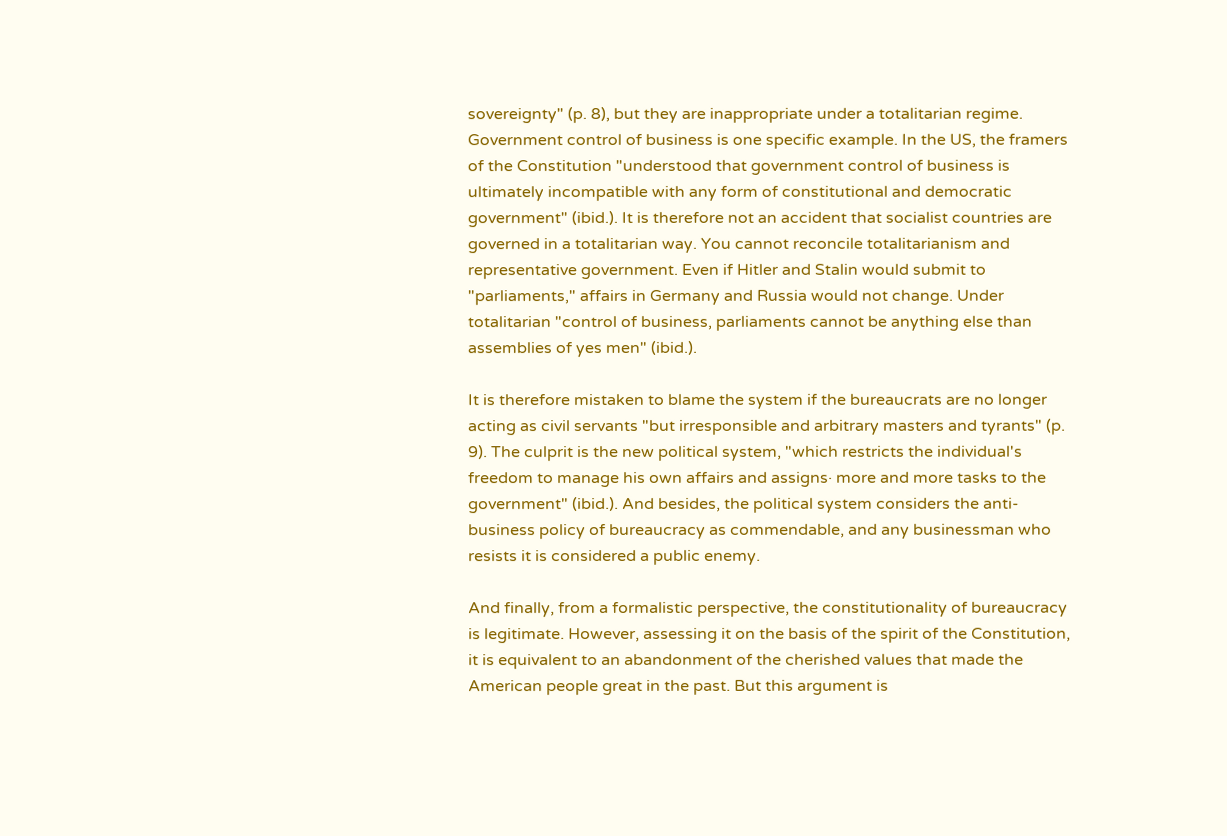sovereignty" (p. 8), but they are inappropriate under a totalitarian regime. Government control of business is one specific example. In the US, the framers of the Constitution "understood that government control of business is ultimately incompatible with any form of constitutional and democratic government" (ibid.). It is therefore not an accident that socialist countries are governed in a totalitarian way. You cannot reconcile totalitarianism and representative government. Even if Hitler and Stalin would submit to "parliaments," affairs in Germany and Russia would not change. Under totalitarian "control of business, parliaments cannot be anything else than assemblies of yes men" (ibid.).

It is therefore mistaken to blame the system if the bureaucrats are no longer acting as civil servants "but irresponsible and arbitrary masters and tyrants" (p. 9). The culprit is the new political system, "which restricts the individual's freedom to manage his own affairs and assigns· more and more tasks to the government" (ibid.). And besides, the political system considers the anti-business policy of bureaucracy as commendable, and any businessman who resists it is considered a public enemy.

And finally, from a formalistic perspective, the constitutionality of bureaucracy is legitimate. However, assessing it on the basis of the spirit of the Constitution, it is equivalent to an abandonment of the cherished values that made the American people great in the past. But this argument is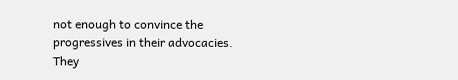not enough to convince the progressives in their advocacies. They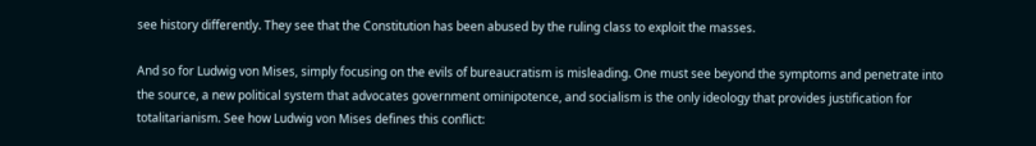see history differently. They see that the Constitution has been abused by the ruling class to exploit the masses.

And so for Ludwig von Mises, simply focusing on the evils of bureaucratism is misleading. One must see beyond the symptoms and penetrate into the source, a new political system that advocates government ominipotence, and socialism is the only ideology that provides justification for totalitarianism. See how Ludwig von Mises defines this conflict: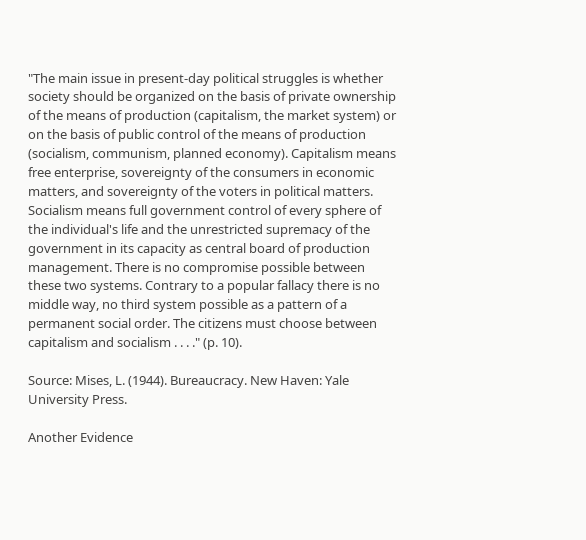"The main issue in present-day political struggles is whether society should be organized on the basis of private ownership of the means of production (capitalism, the market system) or on the basis of public control of the means of production (socialism, communism, planned economy). Capitalism means free enterprise, sovereignty of the consumers in economic matters, and sovereignty of the voters in political matters. Socialism means full government control of every sphere of the individual's life and the unrestricted supremacy of the government in its capacity as central board of production management. There is no compromise possible between these two systems. Contrary to a popular fallacy there is no middle way, no third system possible as a pattern of a permanent social order. The citizens must choose between capitalism and socialism . . . ." (p. 10).

Source: Mises, L. (1944). Bureaucracy. New Haven: Yale University Press.

Another Evidence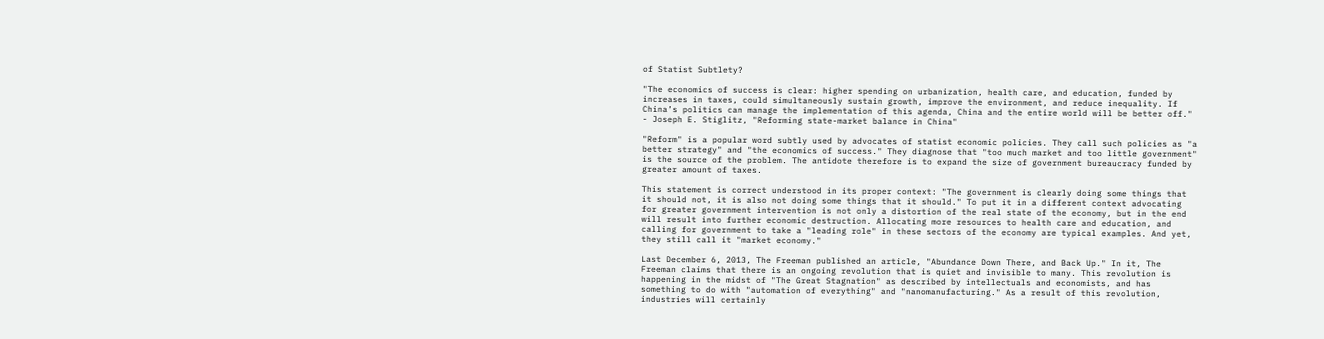of Statist Subtlety?

"The economics of success is clear: higher spending on urbanization, health care, and education, funded by increases in taxes, could simultaneously sustain growth, improve the environment, and reduce inequality. If China’s politics can manage the implementation of this agenda, China and the entire world will be better off." - Joseph E. Stiglitz, "Reforming state-market balance in China"

"Reform" is a popular word subtly used by advocates of statist economic policies. They call such policies as "a better strategy" and "the economics of success." They diagnose that "too much market and too little government" is the source of the problem. The antidote therefore is to expand the size of government bureaucracy funded by greater amount of taxes.

This statement is correct understood in its proper context: "The government is clearly doing some things that it should not, it is also not doing some things that it should." To put it in a different context advocating for greater government intervention is not only a distortion of the real state of the economy, but in the end will result into further economic destruction. Allocating more resources to health care and education, and calling for government to take a "leading role" in these sectors of the economy are typical examples. And yet, they still call it "market economy."

Last December 6, 2013, The Freeman published an article, "Abundance Down There, and Back Up." In it, The Freeman claims that there is an ongoing revolution that is quiet and invisible to many. This revolution is happening in the midst of "The Great Stagnation" as described by intellectuals and economists, and has something to do with "automation of everything" and "nanomanufacturing." As a result of this revolution, industries will certainly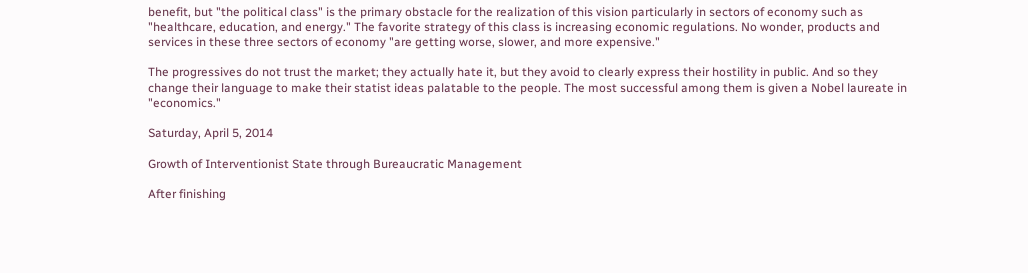benefit, but "the political class" is the primary obstacle for the realization of this vision particularly in sectors of economy such as "healthcare, education, and energy." The favorite strategy of this class is increasing economic regulations. No wonder, products and services in these three sectors of economy "are getting worse, slower, and more expensive."

The progressives do not trust the market; they actually hate it, but they avoid to clearly express their hostility in public. And so they change their language to make their statist ideas palatable to the people. The most successful among them is given a Nobel laureate in "economics."

Saturday, April 5, 2014

Growth of Interventionist State through Bureaucratic Management

After finishing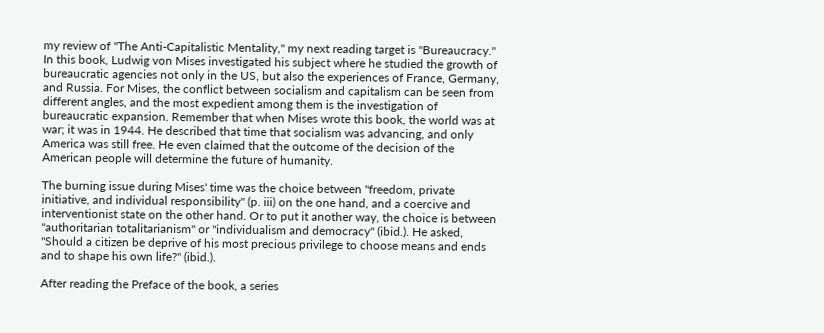my review of "The Anti-Capitalistic Mentality," my next reading target is "Bureaucracy." In this book, Ludwig von Mises investigated his subject where he studied the growth of bureaucratic agencies not only in the US, but also the experiences of France, Germany, and Russia. For Mises, the conflict between socialism and capitalism can be seen from different angles, and the most expedient among them is the investigation of bureaucratic expansion. Remember that when Mises wrote this book, the world was at war; it was in 1944. He described that time that socialism was advancing, and only America was still free. He even claimed that the outcome of the decision of the American people will determine the future of humanity.

The burning issue during Mises' time was the choice between "freedom, private initiative, and individual responsibility" (p. iii) on the one hand, and a coercive and interventionist state on the other hand. Or to put it another way, the choice is between "authoritarian totalitarianism" or "individualism and democracy" (ibid.). He asked, "Should a citizen be deprive of his most precious privilege to choose means and ends and to shape his own life?" (ibid.).

After reading the Preface of the book, a series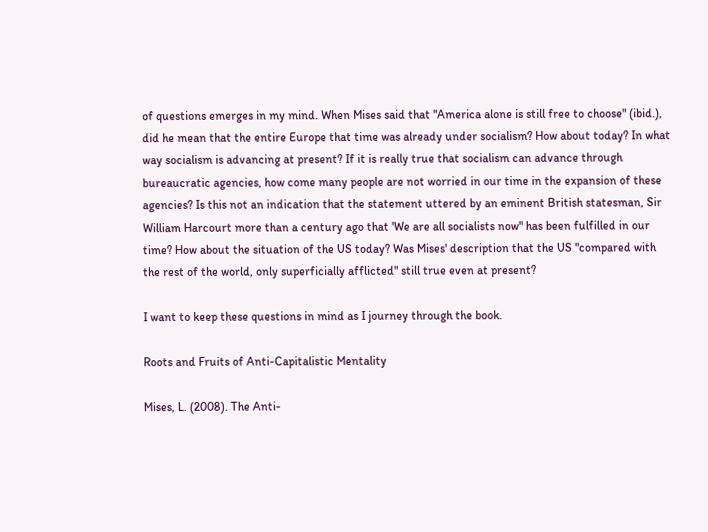of questions emerges in my mind. When Mises said that "America alone is still free to choose" (ibid.), did he mean that the entire Europe that time was already under socialism? How about today? In what way socialism is advancing at present? If it is really true that socialism can advance through bureaucratic agencies, how come many people are not worried in our time in the expansion of these agencies? Is this not an indication that the statement uttered by an eminent British statesman, Sir William Harcourt more than a century ago that 'We are all socialists now" has been fulfilled in our time? How about the situation of the US today? Was Mises' description that the US "compared with the rest of the world, only superficially afflicted" still true even at present?

I want to keep these questions in mind as I journey through the book.

Roots and Fruits of Anti-Capitalistic Mentality

Mises, L. (2008). The Anti-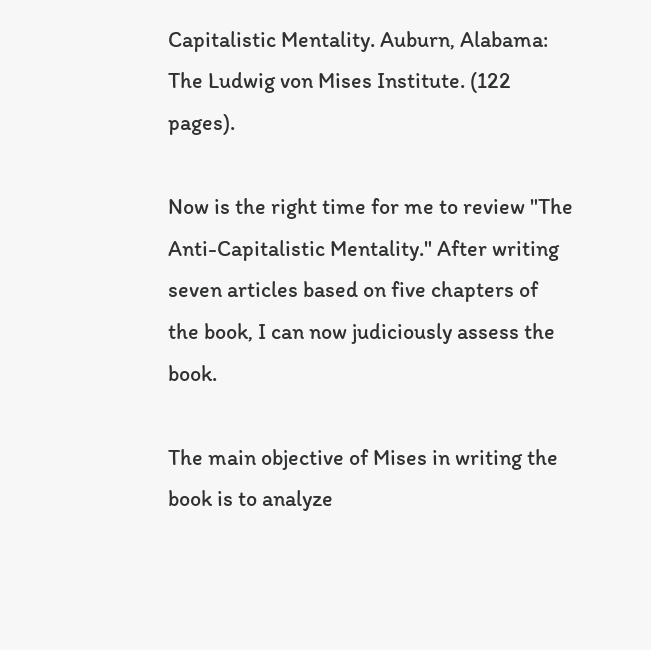Capitalistic Mentality. Auburn, Alabama: The Ludwig von Mises Institute. (122 pages).

Now is the right time for me to review "The Anti-Capitalistic Mentality." After writing seven articles based on five chapters of the book, I can now judiciously assess the book.

The main objective of Mises in writing the book is to analyze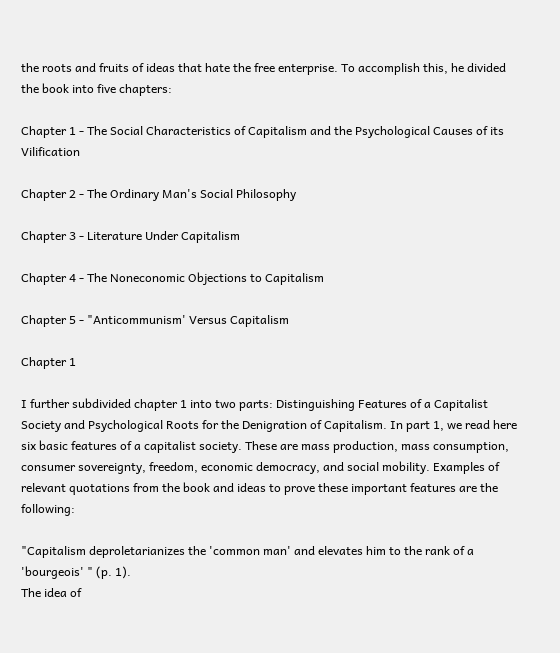the roots and fruits of ideas that hate the free enterprise. To accomplish this, he divided the book into five chapters:

Chapter 1 - The Social Characteristics of Capitalism and the Psychological Causes of its Vilification

Chapter 2 - The Ordinary Man's Social Philosophy

Chapter 3 - Literature Under Capitalism

Chapter 4 - The Noneconomic Objections to Capitalism

Chapter 5 - "Anticommunism' Versus Capitalism

Chapter 1

I further subdivided chapter 1 into two parts: Distinguishing Features of a Capitalist Society and Psychological Roots for the Denigration of Capitalism. In part 1, we read here six basic features of a capitalist society. These are mass production, mass consumption, consumer sovereignty, freedom, economic democracy, and social mobility. Examples of relevant quotations from the book and ideas to prove these important features are the following:

"Capitalism deproletarianizes the 'common man' and elevates him to the rank of a 'bourgeois' " (p. 1).
The idea of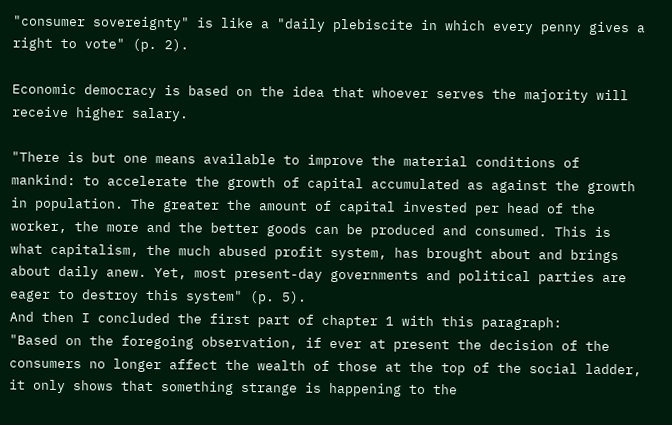"consumer sovereignty" is like a "daily plebiscite in which every penny gives a right to vote" (p. 2).

Economic democracy is based on the idea that whoever serves the majority will receive higher salary.

"There is but one means available to improve the material conditions of mankind: to accelerate the growth of capital accumulated as against the growth in population. The greater the amount of capital invested per head of the worker, the more and the better goods can be produced and consumed. This is what capitalism, the much abused profit system, has brought about and brings about daily anew. Yet, most present-day governments and political parties are eager to destroy this system" (p. 5).
And then I concluded the first part of chapter 1 with this paragraph:
"Based on the foregoing observation, if ever at present the decision of the consumers no longer affect the wealth of those at the top of the social ladder, it only shows that something strange is happening to the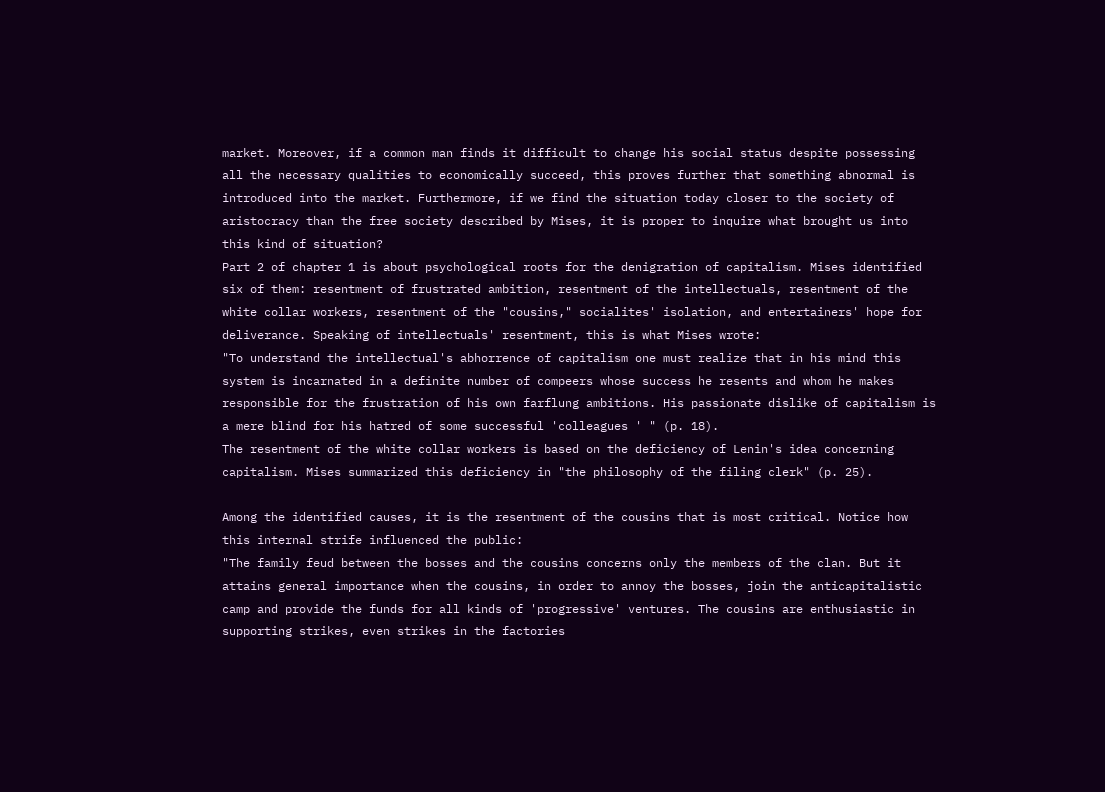market. Moreover, if a common man finds it difficult to change his social status despite possessing all the necessary qualities to economically succeed, this proves further that something abnormal is introduced into the market. Furthermore, if we find the situation today closer to the society of aristocracy than the free society described by Mises, it is proper to inquire what brought us into this kind of situation?
Part 2 of chapter 1 is about psychological roots for the denigration of capitalism. Mises identified six of them: resentment of frustrated ambition, resentment of the intellectuals, resentment of the white collar workers, resentment of the "cousins," socialites' isolation, and entertainers' hope for deliverance. Speaking of intellectuals' resentment, this is what Mises wrote:
"To understand the intellectual's abhorrence of capitalism one must realize that in his mind this system is incarnated in a definite number of compeers whose success he resents and whom he makes responsible for the frustration of his own farflung ambitions. His passionate dislike of capitalism is a mere blind for his hatred of some successful 'colleagues ' " (p. 18).
The resentment of the white collar workers is based on the deficiency of Lenin's idea concerning capitalism. Mises summarized this deficiency in "the philosophy of the filing clerk" (p. 25).

Among the identified causes, it is the resentment of the cousins that is most critical. Notice how this internal strife influenced the public:
"The family feud between the bosses and the cousins concerns only the members of the clan. But it attains general importance when the cousins, in order to annoy the bosses, join the anticapitalistic camp and provide the funds for all kinds of 'progressive' ventures. The cousins are enthusiastic in supporting strikes, even strikes in the factories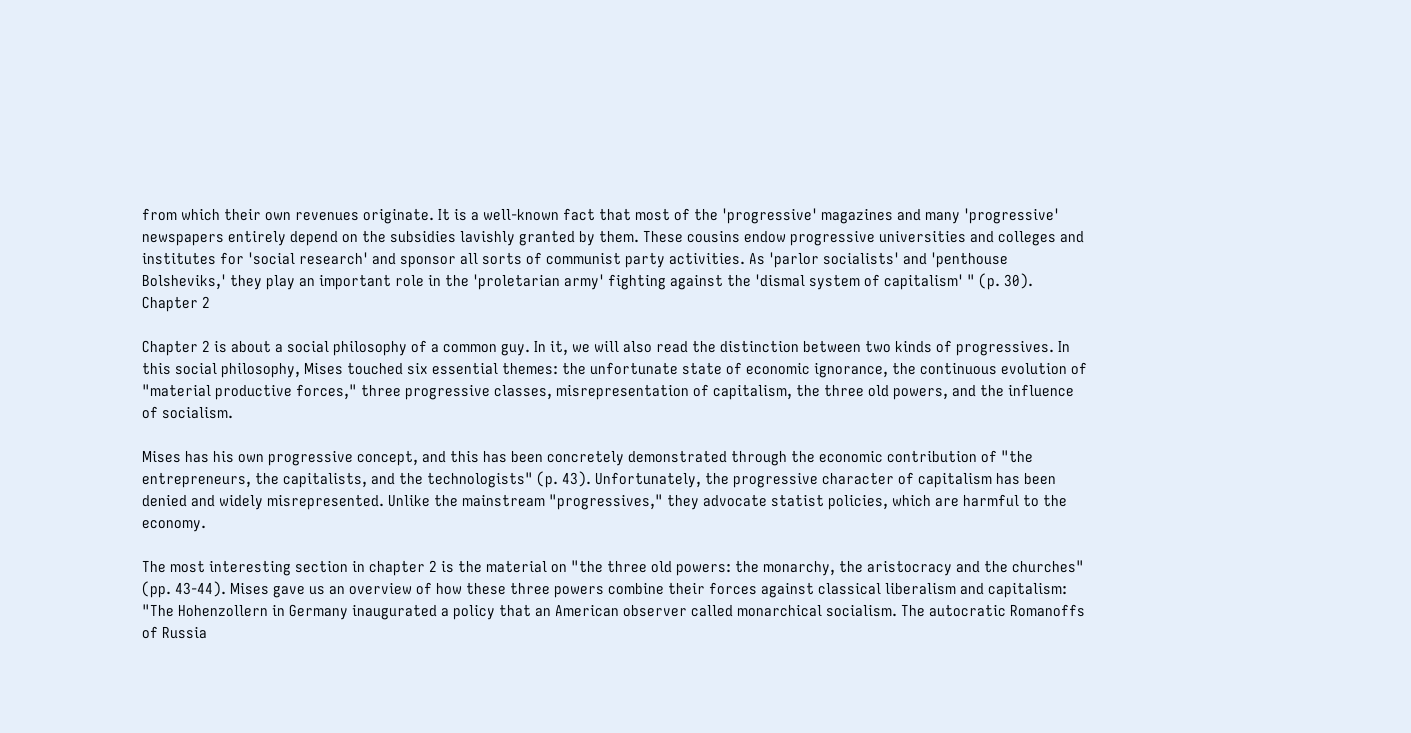from which their own revenues originate. It is a well-known fact that most of the 'progressive' magazines and many 'progressive' newspapers entirely depend on the subsidies lavishly granted by them. These cousins endow progressive universities and colleges and institutes for 'social research' and sponsor all sorts of communist party activities. As 'parlor socialists' and 'penthouse Bolsheviks,' they play an important role in the 'proletarian army' fighting against the 'dismal system of capitalism' " (p. 30).
Chapter 2

Chapter 2 is about a social philosophy of a common guy. In it, we will also read the distinction between two kinds of progressives. In this social philosophy, Mises touched six essential themes: the unfortunate state of economic ignorance, the continuous evolution of "material productive forces," three progressive classes, misrepresentation of capitalism, the three old powers, and the influence of socialism.

Mises has his own progressive concept, and this has been concretely demonstrated through the economic contribution of "the entrepreneurs, the capitalists, and the technologists" (p. 43). Unfortunately, the progressive character of capitalism has been denied and widely misrepresented. Unlike the mainstream "progressives," they advocate statist policies, which are harmful to the economy.

The most interesting section in chapter 2 is the material on "the three old powers: the monarchy, the aristocracy and the churches" (pp. 43-44). Mises gave us an overview of how these three powers combine their forces against classical liberalism and capitalism:
"The Hohenzollern in Germany inaugurated a policy that an American observer called monarchical socialism. The autocratic Romanoffs of Russia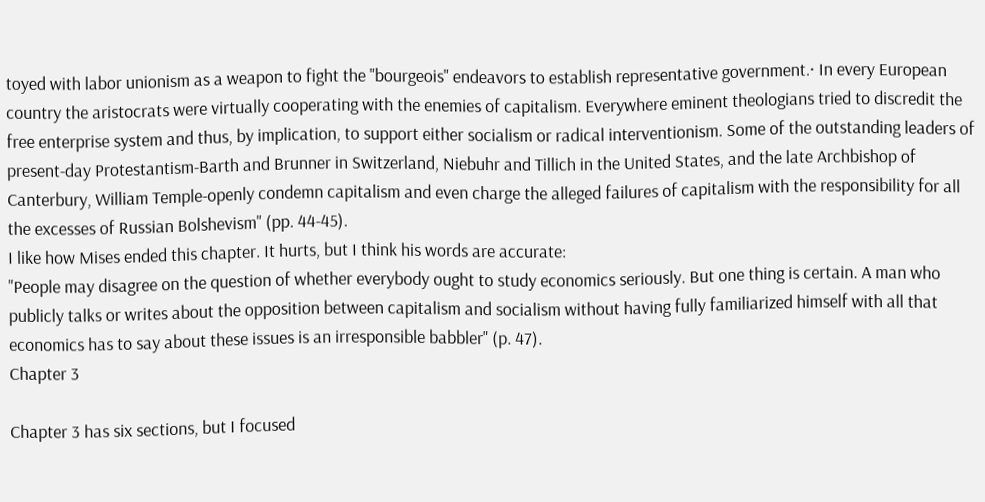toyed with labor unionism as a weapon to fight the "bourgeois" endeavors to establish representative government.· In every European country the aristocrats were virtually cooperating with the enemies of capitalism. Everywhere eminent theologians tried to discredit the free enterprise system and thus, by implication, to support either socialism or radical interventionism. Some of the outstanding leaders of present-day Protestantism-Barth and Brunner in Switzerland, Niebuhr and Tillich in the United States, and the late Archbishop of Canterbury, William Temple-openly condemn capitalism and even charge the alleged failures of capitalism with the responsibility for all the excesses of Russian Bolshevism" (pp. 44-45).
I like how Mises ended this chapter. It hurts, but I think his words are accurate:
"People may disagree on the question of whether everybody ought to study economics seriously. But one thing is certain. A man who publicly talks or writes about the opposition between capitalism and socialism without having fully familiarized himself with all that economics has to say about these issues is an irresponsible babbler" (p. 47).
Chapter 3

Chapter 3 has six sections, but I focused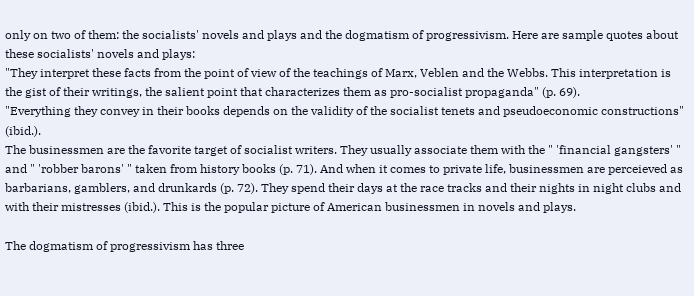only on two of them: the socialists' novels and plays and the dogmatism of progressivism. Here are sample quotes about these socialists' novels and plays:
"They interpret these facts from the point of view of the teachings of Marx, Veblen and the Webbs. This interpretation is the gist of their writings, the salient point that characterizes them as pro-socialist propaganda" (p. 69).
"Everything they convey in their books depends on the validity of the socialist tenets and pseudoeconomic constructions" (ibid.).
The businessmen are the favorite target of socialist writers. They usually associate them with the " 'financial gangsters' " and " 'robber barons' " taken from history books (p. 71). And when it comes to private life, businessmen are perceieved as barbarians, gamblers, and drunkards (p. 72). They spend their days at the race tracks and their nights in night clubs and with their mistresses (ibid.). This is the popular picture of American businessmen in novels and plays.

The dogmatism of progressivism has three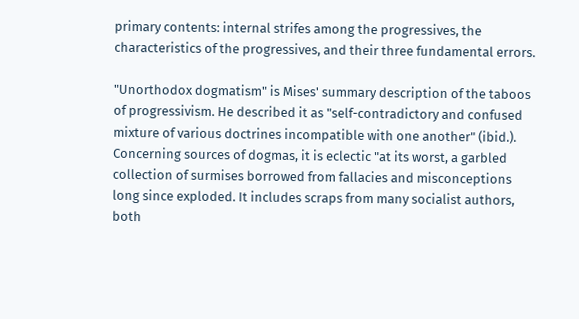primary contents: internal strifes among the progressives, the characteristics of the progressives, and their three fundamental errors.

"Unorthodox dogmatism" is Mises' summary description of the taboos of progressivism. He described it as "self-contradictory and confused mixture of various doctrines incompatible with one another" (ibid.). Concerning sources of dogmas, it is eclectic "at its worst, a garbled collection of surmises borrowed from fallacies and misconceptions long since exploded. It includes scraps from many socialist authors, both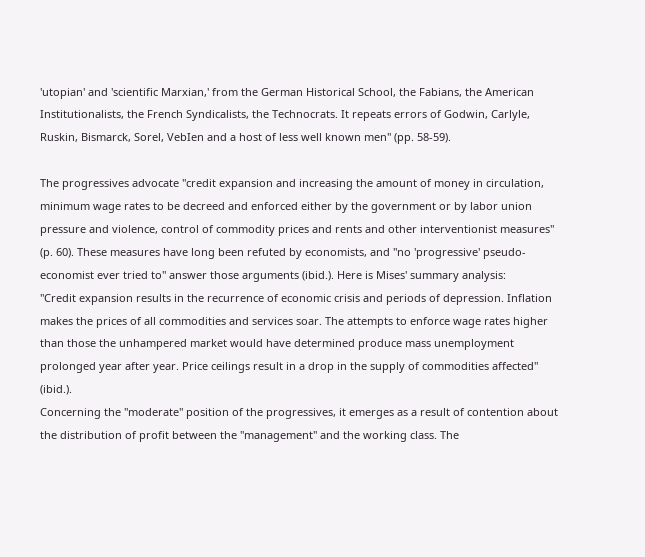'utopian' and 'scientific Marxian,' from the German Historical School, the Fabians, the American Institutionalists, the French Syndicalists, the Technocrats. It repeats errors of Godwin, Carlyle, Ruskin, Bismarck, Sorel, VebIen and a host of less well known men" (pp. 58-59).

The progressives advocate "credit expansion and increasing the amount of money in circulation, minimum wage rates to be decreed and enforced either by the government or by labor union pressure and violence, control of commodity prices and rents and other interventionist measures" (p. 60). These measures have long been refuted by economists, and "no 'progressive' pseudo-economist ever tried to" answer those arguments (ibid.). Here is Mises' summary analysis:
"Credit expansion results in the recurrence of economic crisis and periods of depression. Inflation makes the prices of all commodities and services soar. The attempts to enforce wage rates higher than those the unhampered market would have determined produce mass unemployment prolonged year after year. Price ceilings result in a drop in the supply of commodities affected" (ibid.).
Concerning the "moderate" position of the progressives, it emerges as a result of contention about the distribution of profit between the "management" and the working class. The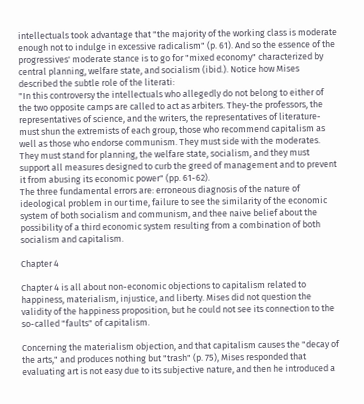intellectuals took advantage that "the majority of the working class is moderate enough not to indulge in excessive radicalism" (p. 61). And so the essence of the progressives' moderate stance is to go for "mixed economy" characterized by central planning, welfare state, and socialism (ibid.). Notice how Mises described the subtle role of the literati:
"In this controversy the intellectuals who allegedly do not belong to either of the two opposite camps are called to act as arbiters. They-the professors, the representatives of science, and the writers, the representatives of literature-must shun the extremists of each group, those who recommend capitalism as well as those who endorse communism. They must side with the moderates. They must stand for planning, the welfare state, socialism, and they must support all measures designed to curb the greed of management and to prevent it from abusing its economic power" (pp. 61-62).
The three fundamental errors are: erroneous diagnosis of the nature of ideological problem in our time, failure to see the similarity of the economic system of both socialism and communism, and thee naive belief about the possibility of a third economic system resulting from a combination of both socialism and capitalism.

Chapter 4

Chapter 4 is all about non-economic objections to capitalism related to happiness, materialism, injustice, and liberty. Mises did not question the validity of the happiness proposition, but he could not see its connection to the so-called "faults" of capitalism.

Concerning the materialism objection, and that capitalism causes the "decay of the arts," and produces nothing but "trash" (p. 75), Mises responded that evaluating art is not easy due to its subjective nature, and then he introduced a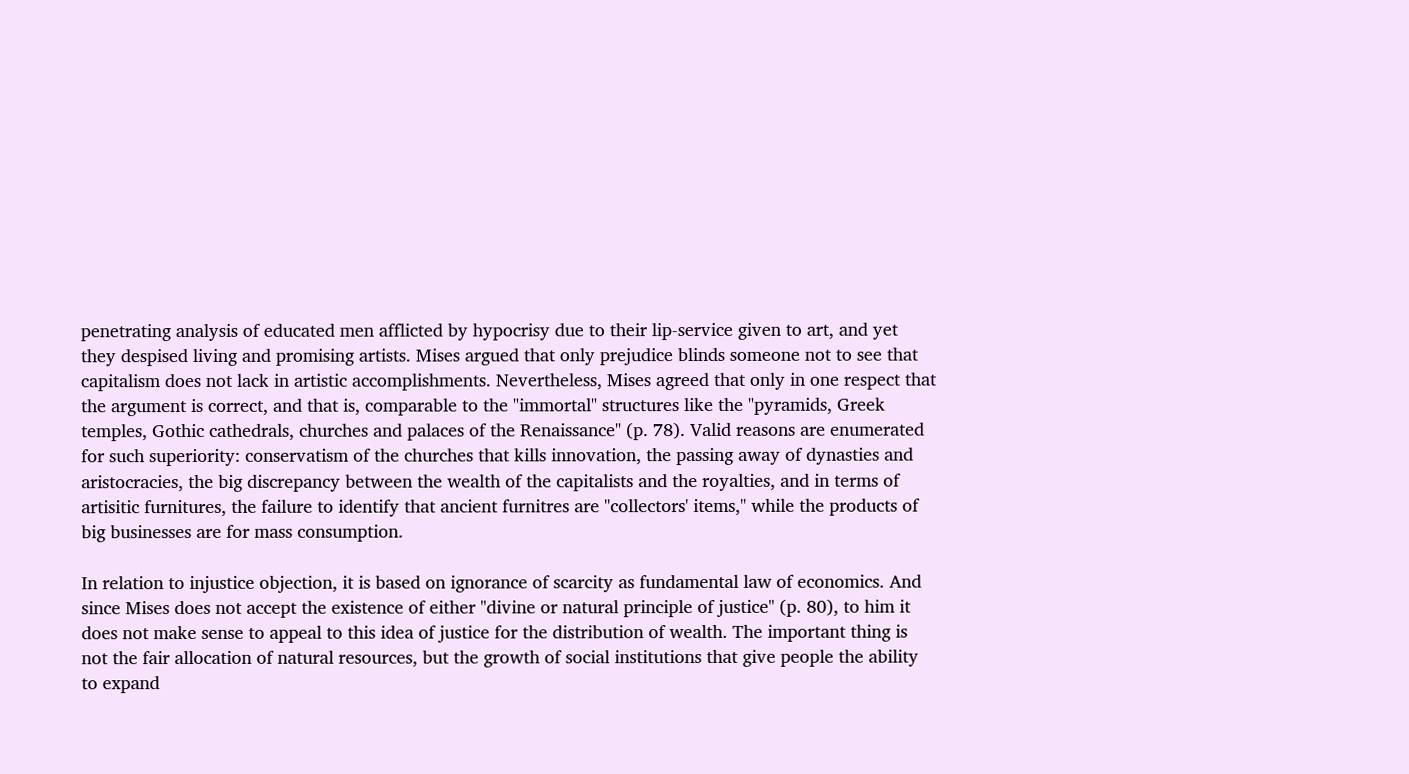penetrating analysis of educated men afflicted by hypocrisy due to their lip-service given to art, and yet they despised living and promising artists. Mises argued that only prejudice blinds someone not to see that capitalism does not lack in artistic accomplishments. Nevertheless, Mises agreed that only in one respect that the argument is correct, and that is, comparable to the "immortal" structures like the "pyramids, Greek temples, Gothic cathedrals, churches and palaces of the Renaissance" (p. 78). Valid reasons are enumerated for such superiority: conservatism of the churches that kills innovation, the passing away of dynasties and aristocracies, the big discrepancy between the wealth of the capitalists and the royalties, and in terms of artisitic furnitures, the failure to identify that ancient furnitres are "collectors' items," while the products of big businesses are for mass consumption.

In relation to injustice objection, it is based on ignorance of scarcity as fundamental law of economics. And since Mises does not accept the existence of either "divine or natural principle of justice" (p. 80), to him it does not make sense to appeal to this idea of justice for the distribution of wealth. The important thing is not the fair allocation of natural resources, but the growth of social institutions that give people the ability to expand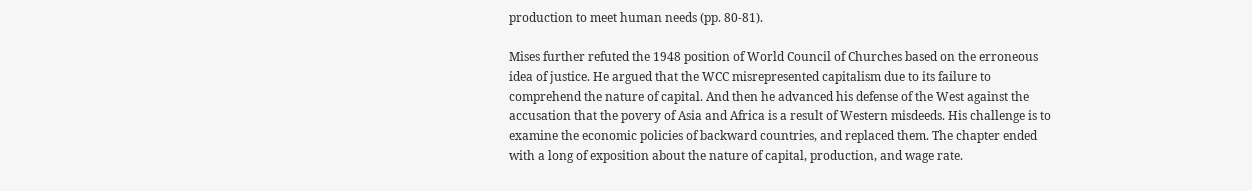production to meet human needs (pp. 80-81).

Mises further refuted the 1948 position of World Council of Churches based on the erroneous idea of justice. He argued that the WCC misrepresented capitalism due to its failure to comprehend the nature of capital. And then he advanced his defense of the West against the accusation that the povery of Asia and Africa is a result of Western misdeeds. His challenge is to examine the economic policies of backward countries, and replaced them. The chapter ended with a long of exposition about the nature of capital, production, and wage rate.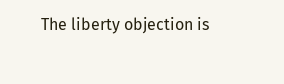The liberty objection is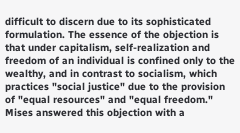difficult to discern due to its sophisticated formulation. The essence of the objection is that under capitalism, self-realization and freedom of an individual is confined only to the wealthy, and in contrast to socialism, which practices "social justice" due to the provision of "equal resources" and "equal freedom." Mises answered this objection with a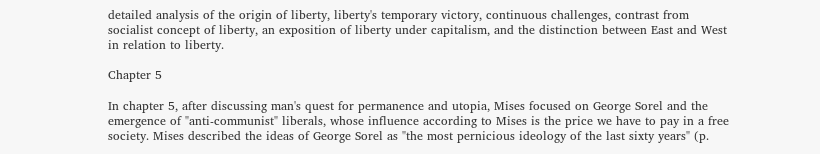detailed analysis of the origin of liberty, liberty's temporary victory, continuous challenges, contrast from socialist concept of liberty, an exposition of liberty under capitalism, and the distinction between East and West in relation to liberty.

Chapter 5

In chapter 5, after discussing man's quest for permanence and utopia, Mises focused on George Sorel and the emergence of "anti-communist" liberals, whose influence according to Mises is the price we have to pay in a free society. Mises described the ideas of George Sorel as "the most pernicious ideology of the last sixty years" (p.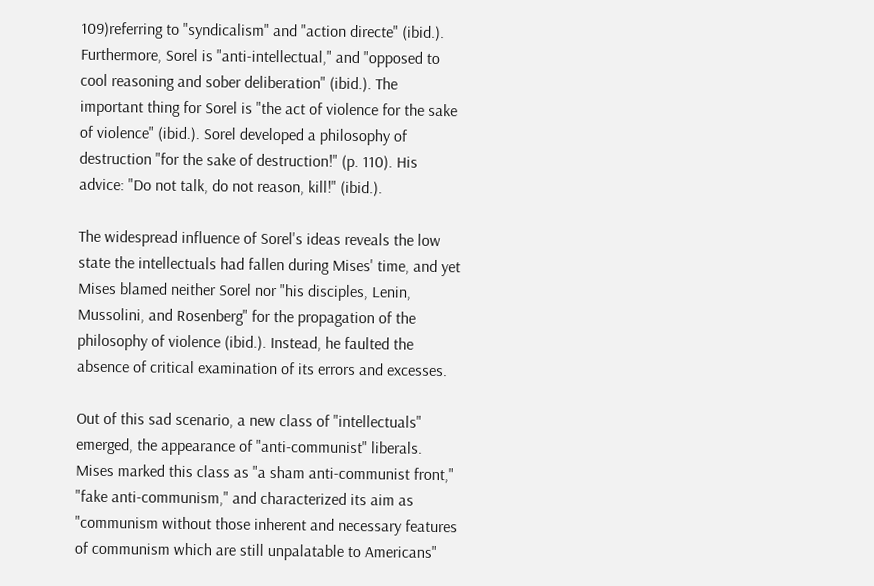109)referring to "syndicalism" and "action directe" (ibid.). Furthermore, Sorel is "anti-intellectual," and "opposed to cool reasoning and sober deliberation" (ibid.). The important thing for Sorel is "the act of violence for the sake of violence" (ibid.). Sorel developed a philosophy of destruction "for the sake of destruction!" (p. 110). His advice: "Do not talk, do not reason, kill!" (ibid.).

The widespread influence of Sorel's ideas reveals the low state the intellectuals had fallen during Mises' time, and yet Mises blamed neither Sorel nor "his disciples, Lenin, Mussolini, and Rosenberg" for the propagation of the philosophy of violence (ibid.). Instead, he faulted the absence of critical examination of its errors and excesses.

Out of this sad scenario, a new class of "intellectuals" emerged, the appearance of "anti-communist" liberals. Mises marked this class as "a sham anti-communist front," "fake anti-communism," and characterized its aim as "communism without those inherent and necessary features of communism which are still unpalatable to Americans"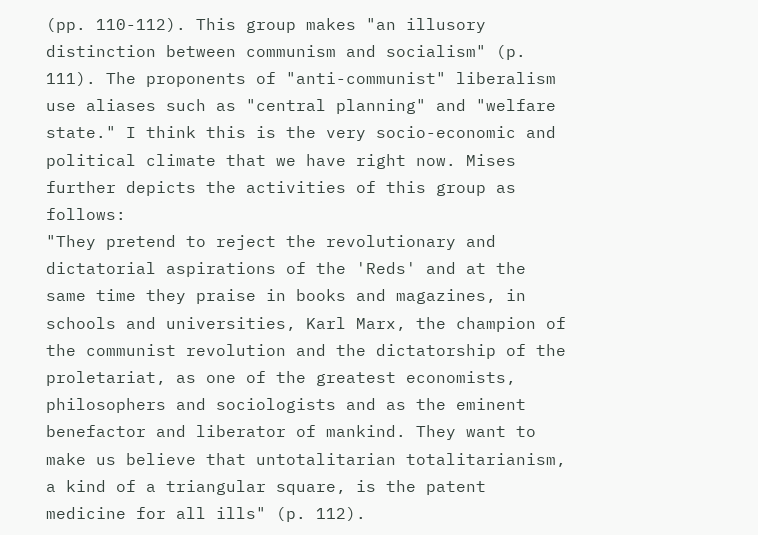(pp. 110-112). This group makes "an illusory distinction between communism and socialism" (p. 111). The proponents of "anti-communist" liberalism use aliases such as "central planning" and "welfare state." I think this is the very socio-economic and political climate that we have right now. Mises further depicts the activities of this group as follows:
"They pretend to reject the revolutionary and dictatorial aspirations of the 'Reds' and at the same time they praise in books and magazines, in schools and universities, Karl Marx, the champion of the communist revolution and the dictatorship of the proletariat, as one of the greatest economists, philosophers and sociologists and as the eminent benefactor and liberator of mankind. They want to make us believe that untotalitarian totalitarianism, a kind of a triangular square, is the patent medicine for all ills" (p. 112).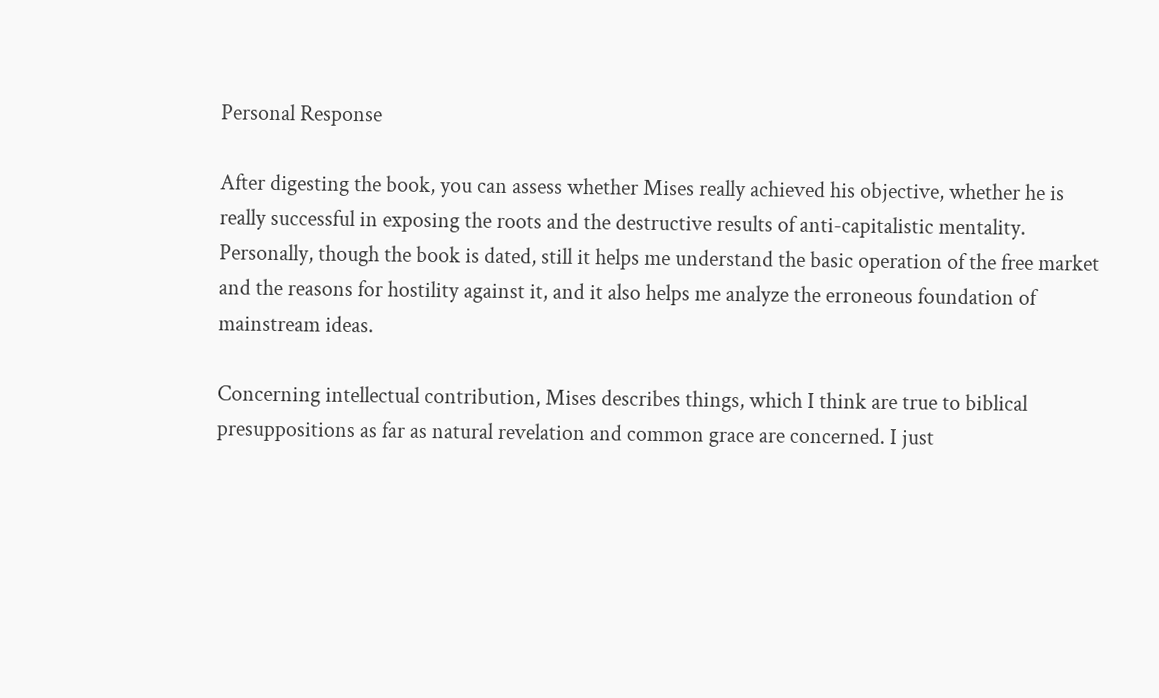Personal Response

After digesting the book, you can assess whether Mises really achieved his objective, whether he is really successful in exposing the roots and the destructive results of anti-capitalistic mentality. Personally, though the book is dated, still it helps me understand the basic operation of the free market and the reasons for hostility against it, and it also helps me analyze the erroneous foundation of mainstream ideas.

Concerning intellectual contribution, Mises describes things, which I think are true to biblical presuppositions as far as natural revelation and common grace are concerned. I just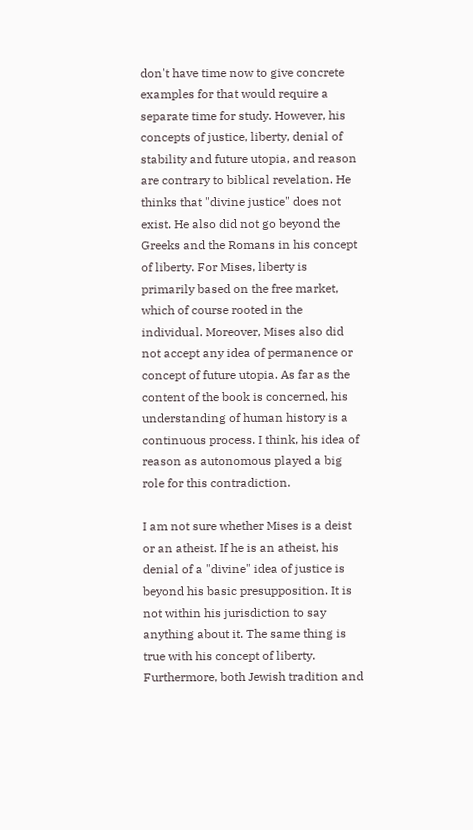don't have time now to give concrete examples for that would require a separate time for study. However, his concepts of justice, liberty, denial of stability and future utopia, and reason are contrary to biblical revelation. He thinks that "divine justice" does not exist. He also did not go beyond the Greeks and the Romans in his concept of liberty. For Mises, liberty is primarily based on the free market, which of course rooted in the individual. Moreover, Mises also did not accept any idea of permanence or concept of future utopia. As far as the content of the book is concerned, his understanding of human history is a continuous process. I think, his idea of reason as autonomous played a big role for this contradiction.

I am not sure whether Mises is a deist or an atheist. If he is an atheist, his denial of a "divine" idea of justice is beyond his basic presupposition. It is not within his jurisdiction to say anything about it. The same thing is true with his concept of liberty. Furthermore, both Jewish tradition and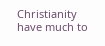Christianity have much to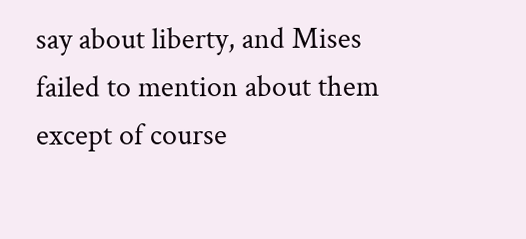say about liberty, and Mises failed to mention about them except of course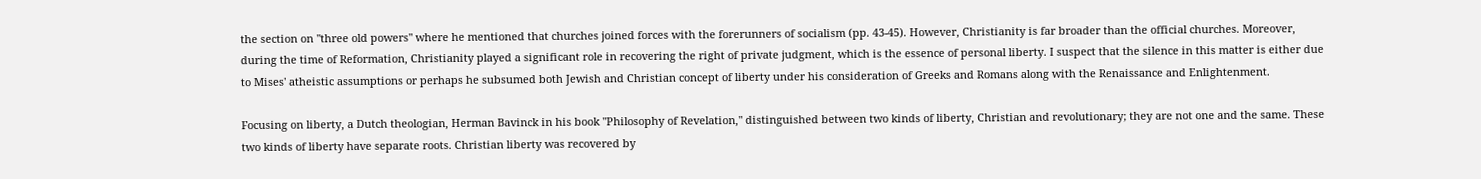the section on "three old powers" where he mentioned that churches joined forces with the forerunners of socialism (pp. 43-45). However, Christianity is far broader than the official churches. Moreover, during the time of Reformation, Christianity played a significant role in recovering the right of private judgment, which is the essence of personal liberty. I suspect that the silence in this matter is either due to Mises' atheistic assumptions or perhaps he subsumed both Jewish and Christian concept of liberty under his consideration of Greeks and Romans along with the Renaissance and Enlightenment.

Focusing on liberty, a Dutch theologian, Herman Bavinck in his book "Philosophy of Revelation," distinguished between two kinds of liberty, Christian and revolutionary; they are not one and the same. These two kinds of liberty have separate roots. Christian liberty was recovered by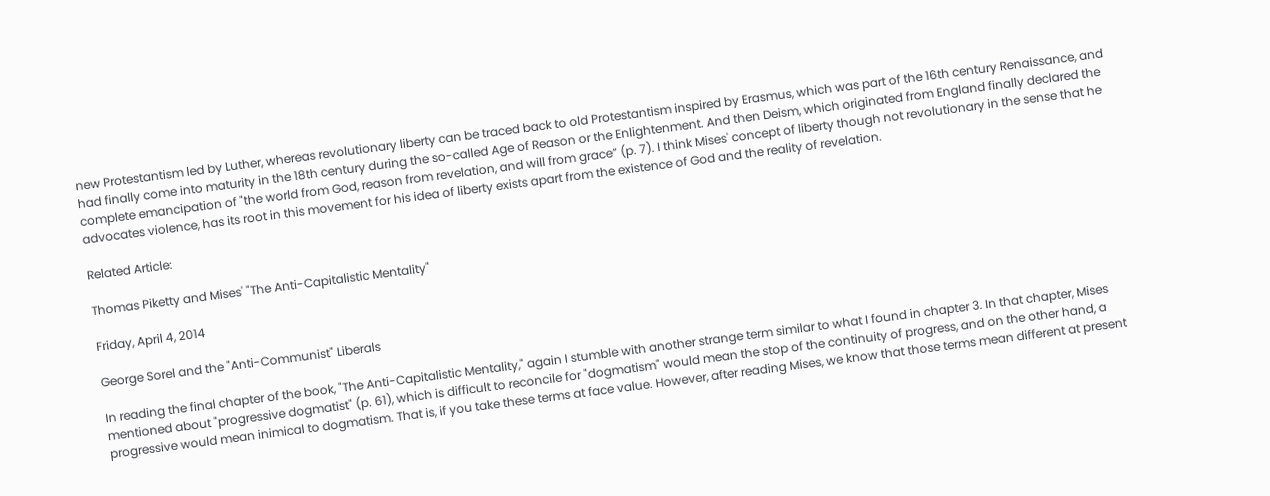new Protestantism led by Luther, whereas revolutionary liberty can be traced back to old Protestantism inspired by Erasmus, which was part of the 16th century Renaissance, and had finally come into maturity in the 18th century during the so-called Age of Reason or the Enlightenment. And then Deism, which originated from England finally declared the complete emancipation of "the world from God, reason from revelation, and will from grace” (p. 7). I think Mises' concept of liberty though not revolutionary in the sense that he advocates violence, has its root in this movement for his idea of liberty exists apart from the existence of God and the reality of revelation.

Related Article:

Thomas Piketty and Mises' "The Anti-Capitalistic Mentality"

Friday, April 4, 2014

George Sorel and the "Anti-Communist" Liberals

In reading the final chapter of the book, "The Anti-Capitalistic Mentality," again I stumble with another strange term similar to what I found in chapter 3. In that chapter, Mises mentioned about "progressive dogmatist" (p. 61), which is difficult to reconcile for "dogmatism" would mean the stop of the continuity of progress, and on the other hand, a progressive would mean inimical to dogmatism. That is, if you take these terms at face value. However, after reading Mises, we know that those terms mean different at present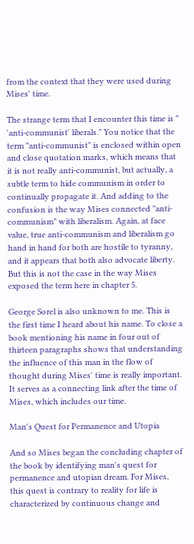from the context that they were used during Mises' time.

The strange term that I encounter this time is " 'anti-communist' liberals." You notice that the term "anti-communist" is enclosed within open and close quotation marks, which means that it is not really anti-communist, but actually, a subtle term to hide communism in order to continually propagate it. And adding to the confusion is the way Mises connected "anti-communism" with liberalism. Again, at face value, true anti-communism and liberalism go hand in hand for both are hostile to tyranny, and it appears that both also advocate liberty. But this is not the case in the way Mises exposed the term here in chapter 5.

George Sorel is also unknown to me. This is the first time I heard about his name. To close a book mentioning his name in four out of thirteen paragraphs shows that understanding the influence of this man in the flow of thought during Mises' time is really important. It serves as a connecting link after the time of Mises, which includes our time.

Man's Quest for Permanence and Utopia

And so Mises began the concluding chapter of the book by identifying man's quest for permanence and utopian dream. For Mises, this quest is contrary to reality for life is characterized by continuous change and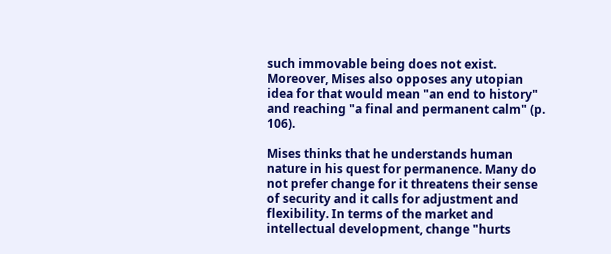such immovable being does not exist. Moreover, Mises also opposes any utopian idea for that would mean "an end to history" and reaching "a final and permanent calm" (p. 106).

Mises thinks that he understands human nature in his quest for permanence. Many do not prefer change for it threatens their sense of security and it calls for adjustment and flexibility. In terms of the market and intellectual development, change "hurts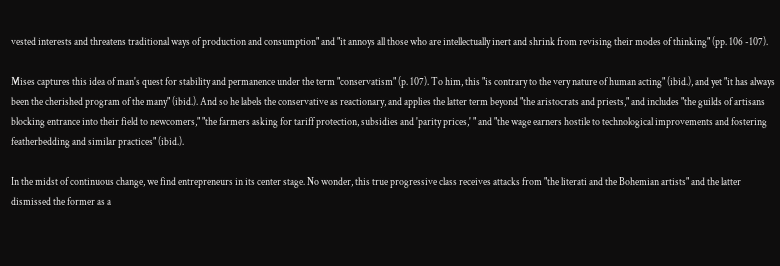vested interests and threatens traditional ways of production and consumption" and "it annoys all those who are intellectually inert and shrink from revising their modes of thinking" (pp. 106 -107).

Mises captures this idea of man's quest for stability and permanence under the term "conservatism" (p. 107). To him, this "is contrary to the very nature of human acting" (ibid.), and yet "it has always been the cherished program of the many" (ibid.). And so he labels the conservative as reactionary, and applies the latter term beyond "the aristocrats and priests," and includes "the guilds of artisans blocking entrance into their field to newcomers," "the farmers asking for tariff protection, subsidies and 'parity prices,' " and "the wage earners hostile to technological improvements and fostering featherbedding and similar practices" (ibid.).

In the midst of continuous change, we find entrepreneurs in its center stage. No wonder, this true progressive class receives attacks from "the literati and the Bohemian artists" and the latter dismissed the former as a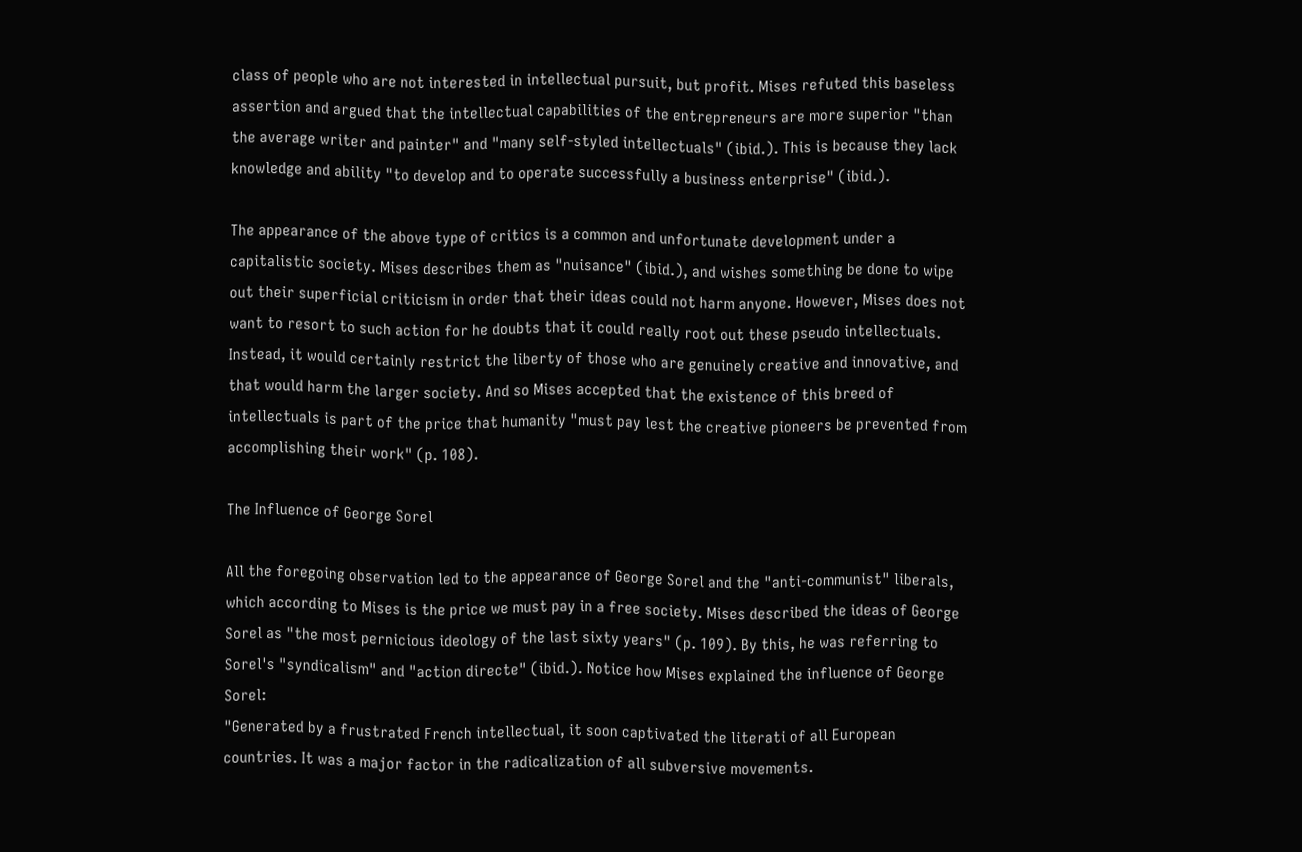class of people who are not interested in intellectual pursuit, but profit. Mises refuted this baseless assertion and argued that the intellectual capabilities of the entrepreneurs are more superior "than the average writer and painter" and "many self-styled intellectuals" (ibid.). This is because they lack knowledge and ability "to develop and to operate successfully a business enterprise" (ibid.).

The appearance of the above type of critics is a common and unfortunate development under a capitalistic society. Mises describes them as "nuisance" (ibid.), and wishes something be done to wipe out their superficial criticism in order that their ideas could not harm anyone. However, Mises does not want to resort to such action for he doubts that it could really root out these pseudo intellectuals. Instead, it would certainly restrict the liberty of those who are genuinely creative and innovative, and that would harm the larger society. And so Mises accepted that the existence of this breed of intellectuals is part of the price that humanity "must pay lest the creative pioneers be prevented from accomplishing their work" (p. 108).

The Influence of George Sorel

All the foregoing observation led to the appearance of George Sorel and the "anti-communist" liberals, which according to Mises is the price we must pay in a free society. Mises described the ideas of George Sorel as "the most pernicious ideology of the last sixty years" (p. 109). By this, he was referring to Sorel's "syndicalism" and "action directe" (ibid.). Notice how Mises explained the influence of George Sorel:
"Generated by a frustrated French intellectual, it soon captivated the literati of all European countries. It was a major factor in the radicalization of all subversive movements.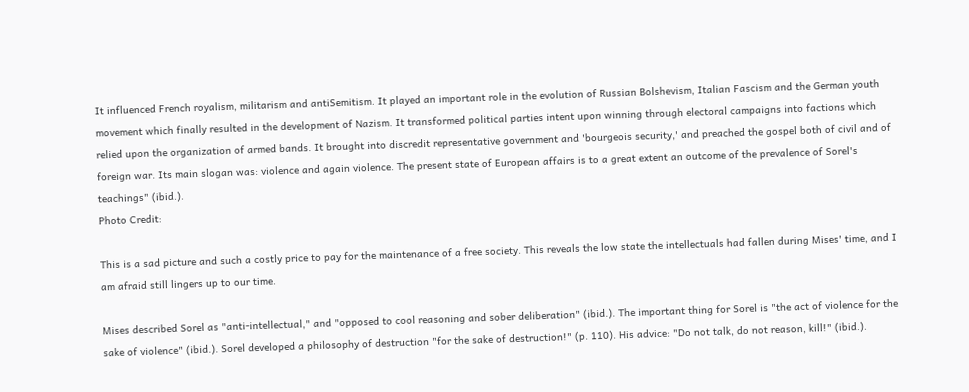It influenced French royalism, militarism and antiSemitism. It played an important role in the evolution of Russian Bolshevism, Italian Fascism and the German youth movement which finally resulted in the development of Nazism. It transformed political parties intent upon winning through electoral campaigns into factions which relied upon the organization of armed bands. It brought into discredit representative government and 'bourgeois security,' and preached the gospel both of civil and of foreign war. Its main slogan was: violence and again violence. The present state of European affairs is to a great extent an outcome of the prevalence of Sorel's teachings" (ibid.).
Photo Credit:

This is a sad picture and such a costly price to pay for the maintenance of a free society. This reveals the low state the intellectuals had fallen during Mises' time, and I am afraid still lingers up to our time.

Mises described Sorel as "anti-intellectual," and "opposed to cool reasoning and sober deliberation" (ibid.). The important thing for Sorel is "the act of violence for the sake of violence" (ibid.). Sorel developed a philosophy of destruction "for the sake of destruction!" (p. 110). His advice: "Do not talk, do not reason, kill!" (ibid.).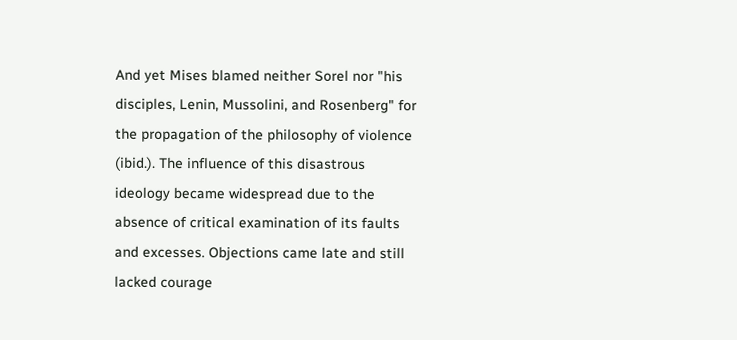And yet Mises blamed neither Sorel nor "his disciples, Lenin, Mussolini, and Rosenberg" for the propagation of the philosophy of violence (ibid.). The influence of this disastrous ideology became widespread due to the absence of critical examination of its faults and excesses. Objections came late and still lacked courage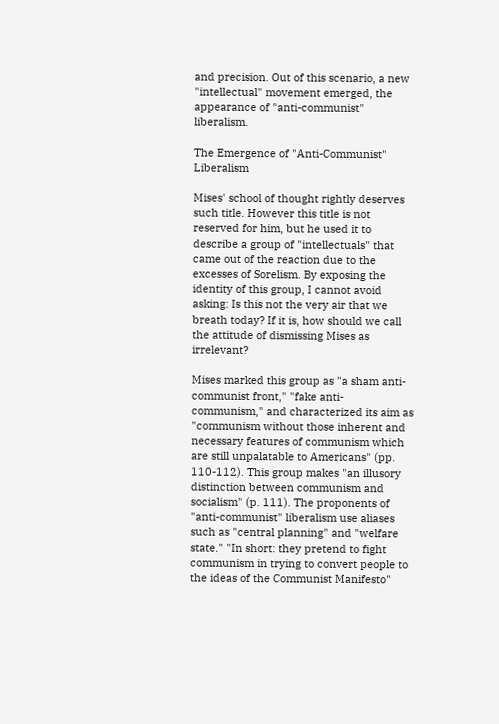and precision. Out of this scenario, a new "intellectual" movement emerged, the appearance of "anti-communist" liberalism.

The Emergence of "Anti-Communist" Liberalism

Mises' school of thought rightly deserves such title. However this title is not reserved for him, but he used it to describe a group of "intellectuals" that came out of the reaction due to the excesses of Sorelism. By exposing the identity of this group, I cannot avoid asking: Is this not the very air that we breath today? If it is, how should we call the attitude of dismissing Mises as irrelevant?

Mises marked this group as "a sham anti-communist front," "fake anti-communism," and characterized its aim as "communism without those inherent and necessary features of communism which are still unpalatable to Americans" (pp. 110-112). This group makes "an illusory distinction between communism and socialism" (p. 111). The proponents of "anti-communist" liberalism use aliases such as "central planning" and "welfare state." "In short: they pretend to fight communism in trying to convert people to the ideas of the Communist Manifesto"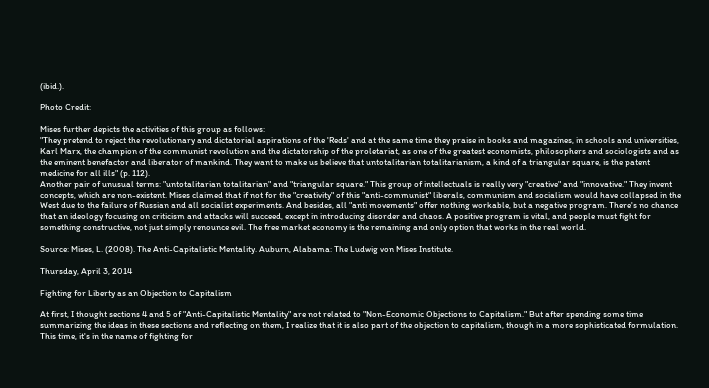(ibid.).

Photo Credit:

Mises further depicts the activities of this group as follows:
"They pretend to reject the revolutionary and dictatorial aspirations of the 'Reds' and at the same time they praise in books and magazines, in schools and universities, Karl Marx, the champion of the communist revolution and the dictatorship of the proletariat, as one of the greatest economists, philosophers and sociologists and as the eminent benefactor and liberator of mankind. They want to make us believe that untotalitarian totalitarianism, a kind of a triangular square, is the patent medicine for all ills" (p. 112).
Another pair of unusual terms: "untotalitarian totalitarian" and "triangular square." This group of intellectuals is really very "creative" and "innovative." They invent concepts, which are non-existent. Mises claimed that if not for the "creativity" of this "anti-communist" liberals, communism and socialism would have collapsed in the West due to the failure of Russian and all socialist experiments. And besides, all "anti movements" offer nothing workable, but a negative program. There's no chance that an ideology focusing on criticism and attacks will succeed, except in introducing disorder and chaos. A positive program is vital, and people must fight for something constructive, not just simply renounce evil. The free market economy is the remaining and only option that works in the real world.

Source: Mises, L. (2008). The Anti-Capitalistic Mentality. Auburn, Alabama: The Ludwig von Mises Institute.

Thursday, April 3, 2014

Fighting for Liberty as an Objection to Capitalism

At first, I thought sections 4 and 5 of "Anti-Capitalistic Mentality" are not related to "Non-Economic Objections to Capitalism." But after spending some time summarizing the ideas in these sections and reflecting on them, I realize that it is also part of the objection to capitalism, though in a more sophisticated formulation. This time, it's in the name of fighting for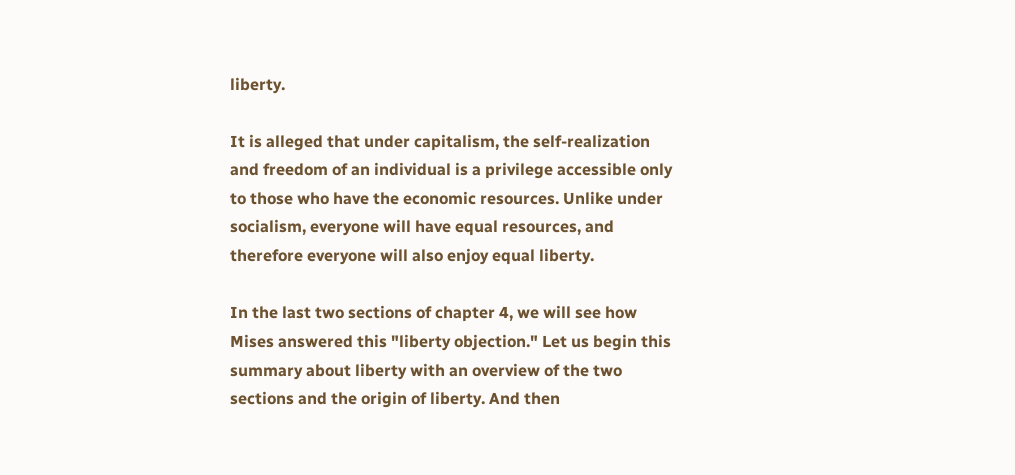liberty.

It is alleged that under capitalism, the self-realization and freedom of an individual is a privilege accessible only to those who have the economic resources. Unlike under socialism, everyone will have equal resources, and therefore everyone will also enjoy equal liberty.

In the last two sections of chapter 4, we will see how Mises answered this "liberty objection." Let us begin this summary about liberty with an overview of the two sections and the origin of liberty. And then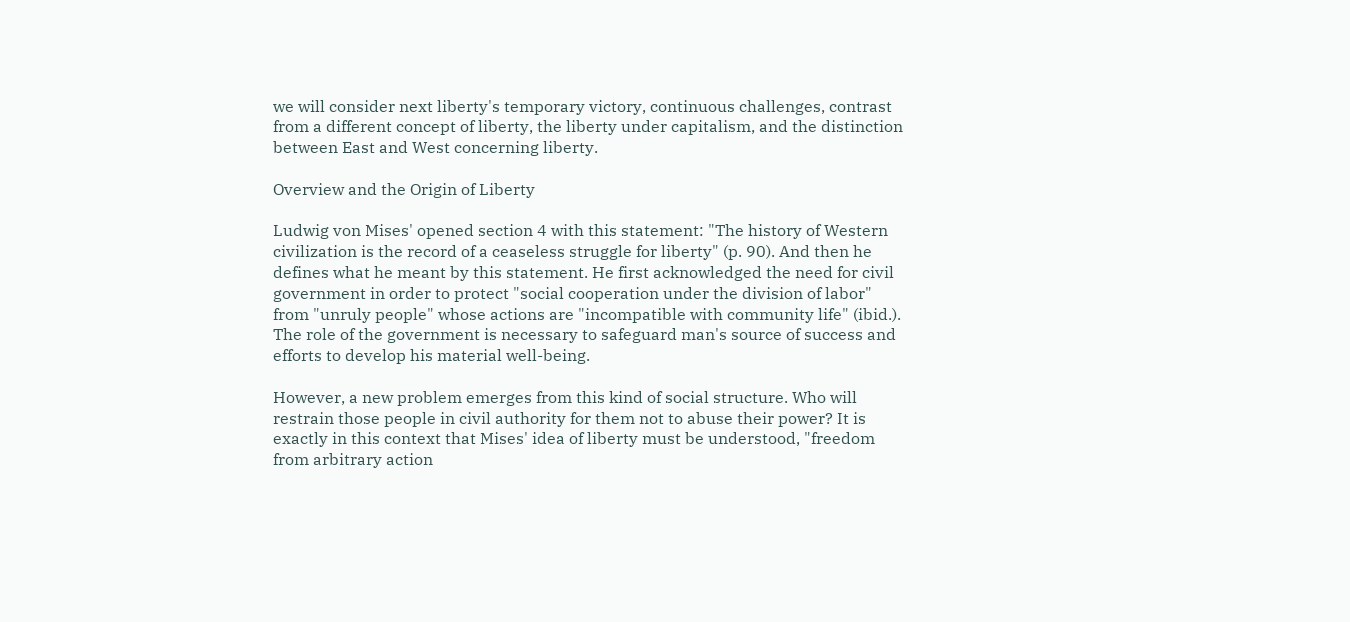we will consider next liberty's temporary victory, continuous challenges, contrast from a different concept of liberty, the liberty under capitalism, and the distinction between East and West concerning liberty.

Overview and the Origin of Liberty

Ludwig von Mises' opened section 4 with this statement: "The history of Western civilization is the record of a ceaseless struggle for liberty" (p. 90). And then he defines what he meant by this statement. He first acknowledged the need for civil government in order to protect "social cooperation under the division of labor" from "unruly people" whose actions are "incompatible with community life" (ibid.). The role of the government is necessary to safeguard man's source of success and efforts to develop his material well-being.

However, a new problem emerges from this kind of social structure. Who will restrain those people in civil authority for them not to abuse their power? It is exactly in this context that Mises' idea of liberty must be understood, "freedom from arbitrary action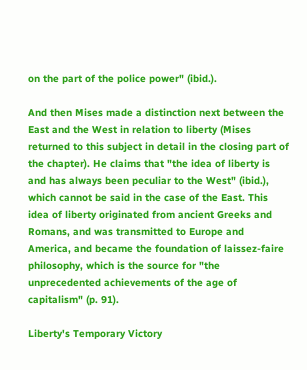on the part of the police power" (ibid.).

And then Mises made a distinction next between the East and the West in relation to liberty (Mises returned to this subject in detail in the closing part of the chapter). He claims that "the idea of liberty is and has always been peculiar to the West" (ibid.), which cannot be said in the case of the East. This idea of liberty originated from ancient Greeks and Romans, and was transmitted to Europe and America, and became the foundation of laissez-faire philosophy, which is the source for "the unprecedented achievements of the age of capitalism" (p. 91).

Liberty's Temporary Victory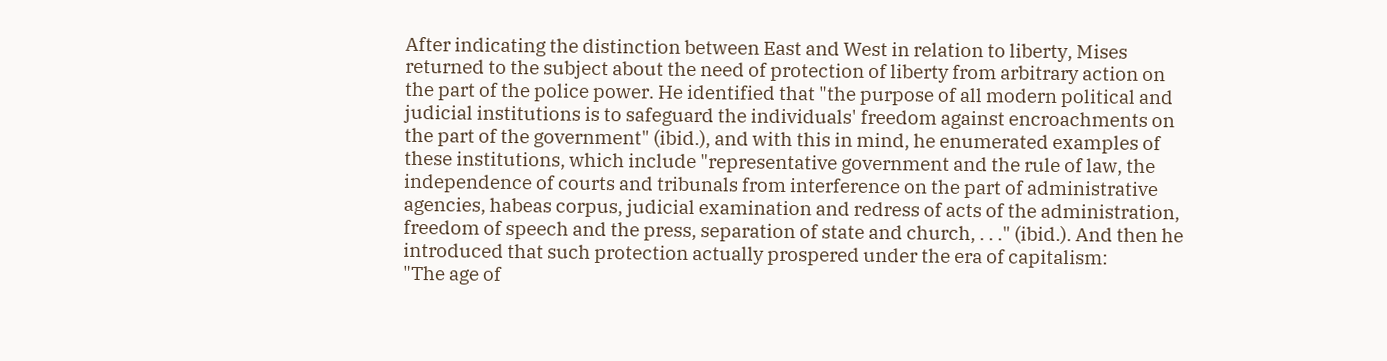After indicating the distinction between East and West in relation to liberty, Mises returned to the subject about the need of protection of liberty from arbitrary action on the part of the police power. He identified that "the purpose of all modern political and judicial institutions is to safeguard the individuals' freedom against encroachments on the part of the government" (ibid.), and with this in mind, he enumerated examples of these institutions, which include "representative government and the rule of law, the independence of courts and tribunals from interference on the part of administrative agencies, habeas corpus, judicial examination and redress of acts of the administration, freedom of speech and the press, separation of state and church, . . ." (ibid.). And then he introduced that such protection actually prospered under the era of capitalism:
"The age of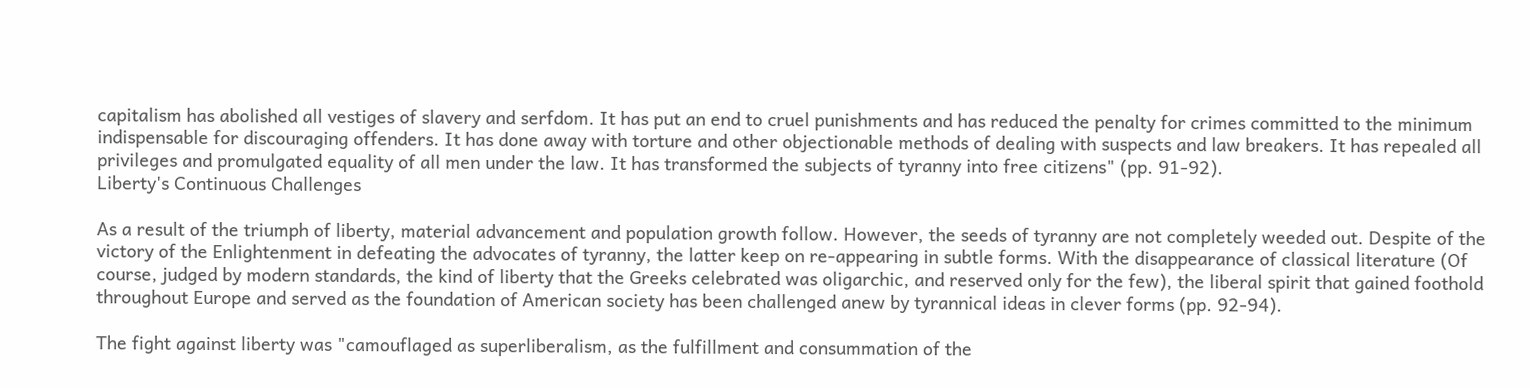capitalism has abolished all vestiges of slavery and serfdom. It has put an end to cruel punishments and has reduced the penalty for crimes committed to the minimum indispensable for discouraging offenders. It has done away with torture and other objectionable methods of dealing with suspects and law breakers. It has repealed all privileges and promulgated equality of all men under the law. It has transformed the subjects of tyranny into free citizens" (pp. 91-92).
Liberty's Continuous Challenges

As a result of the triumph of liberty, material advancement and population growth follow. However, the seeds of tyranny are not completely weeded out. Despite of the victory of the Enlightenment in defeating the advocates of tyranny, the latter keep on re-appearing in subtle forms. With the disappearance of classical literature (Of course, judged by modern standards, the kind of liberty that the Greeks celebrated was oligarchic, and reserved only for the few), the liberal spirit that gained foothold throughout Europe and served as the foundation of American society has been challenged anew by tyrannical ideas in clever forms (pp. 92-94).

The fight against liberty was "camouflaged as superliberalism, as the fulfillment and consummation of the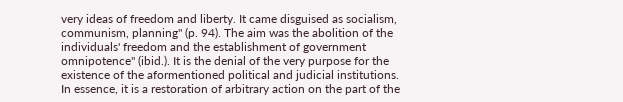very ideas of freedom and liberty. It came disguised as socialism, communism, planning" (p. 94). The aim was the abolition of the individuals' freedom and the establishment of government omnipotence" (ibid.). It is the denial of the very purpose for the existence of the aformentioned political and judicial institutions. In essence, it is a restoration of arbitrary action on the part of the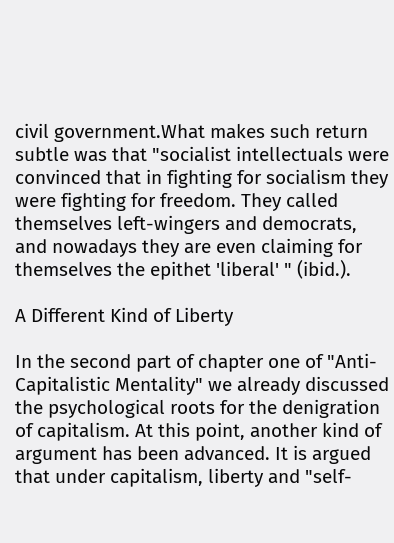civil government.What makes such return subtle was that "socialist intellectuals were convinced that in fighting for socialism they were fighting for freedom. They called themselves left-wingers and democrats, and nowadays they are even claiming for themselves the epithet 'liberal' " (ibid.).

A Different Kind of Liberty

In the second part of chapter one of "Anti-Capitalistic Mentality" we already discussed the psychological roots for the denigration of capitalism. At this point, another kind of argument has been advanced. It is argued that under capitalism, liberty and "self-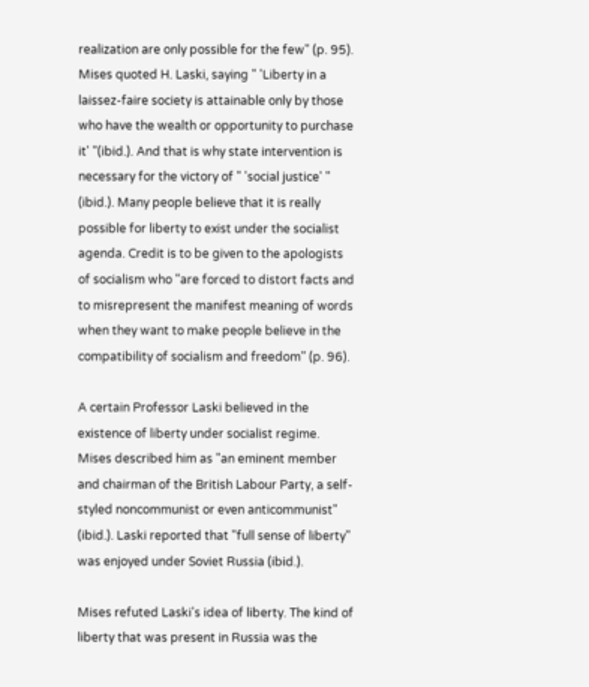realization are only possible for the few" (p. 95). Mises quoted H. Laski, saying " 'Liberty in a laissez-faire society is attainable only by those who have the wealth or opportunity to purchase it' "(ibid.). And that is why state intervention is necessary for the victory of " 'social justice' " (ibid.). Many people believe that it is really possible for liberty to exist under the socialist agenda. Credit is to be given to the apologists of socialism who "are forced to distort facts and to misrepresent the manifest meaning of words when they want to make people believe in the compatibility of socialism and freedom" (p. 96).

A certain Professor Laski believed in the existence of liberty under socialist regime. Mises described him as "an eminent member and chairman of the British Labour Party, a self-styled noncommunist or even anticommunist" (ibid.). Laski reported that "full sense of liberty" was enjoyed under Soviet Russia (ibid.).

Mises refuted Laski's idea of liberty. The kind of liberty that was present in Russia was the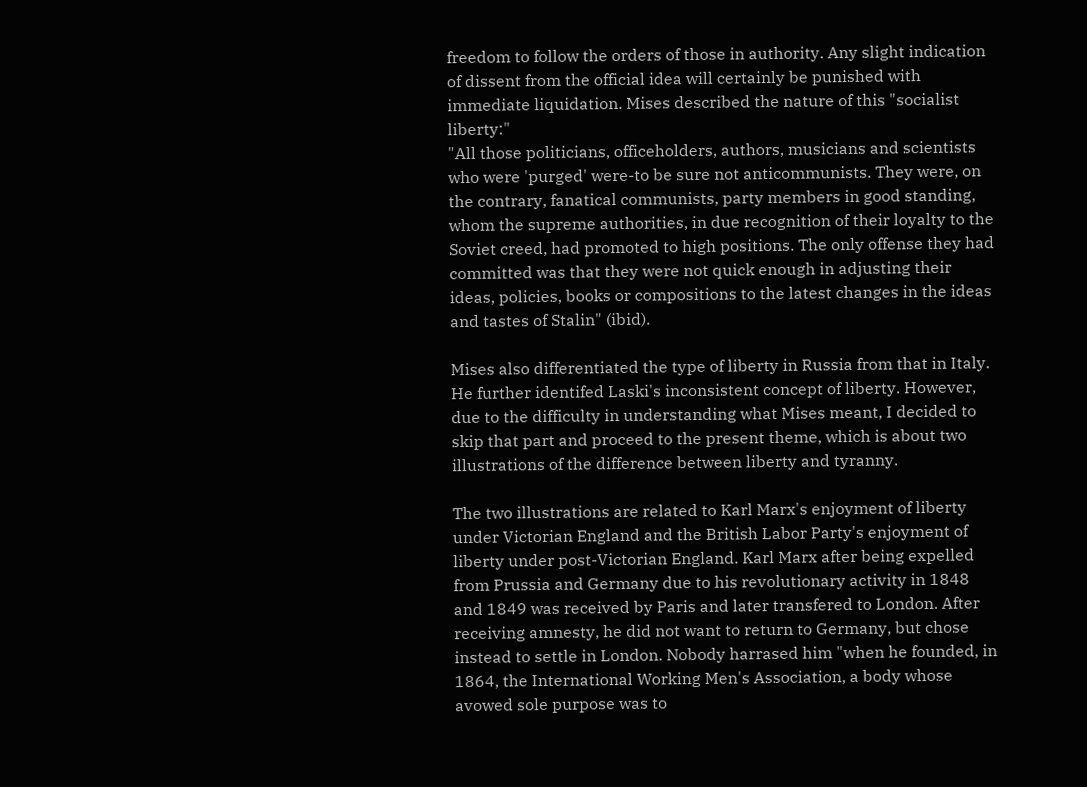freedom to follow the orders of those in authority. Any slight indication of dissent from the official idea will certainly be punished with immediate liquidation. Mises described the nature of this "socialist liberty:"
"All those politicians, officeholders, authors, musicians and scientists who were 'purged' were-to be sure not anticommunists. They were, on the contrary, fanatical communists, party members in good standing, whom the supreme authorities, in due recognition of their loyalty to the Soviet creed, had promoted to high positions. The only offense they had committed was that they were not quick enough in adjusting their ideas, policies, books or compositions to the latest changes in the ideas and tastes of Stalin" (ibid).

Mises also differentiated the type of liberty in Russia from that in Italy. He further identifed Laski's inconsistent concept of liberty. However, due to the difficulty in understanding what Mises meant, I decided to skip that part and proceed to the present theme, which is about two illustrations of the difference between liberty and tyranny.

The two illustrations are related to Karl Marx's enjoyment of liberty under Victorian England and the British Labor Party's enjoyment of liberty under post-Victorian England. Karl Marx after being expelled from Prussia and Germany due to his revolutionary activity in 1848 and 1849 was received by Paris and later transfered to London. After receiving amnesty, he did not want to return to Germany, but chose instead to settle in London. Nobody harrased him "when he founded, in 1864, the International Working Men's Association, a body whose avowed sole purpose was to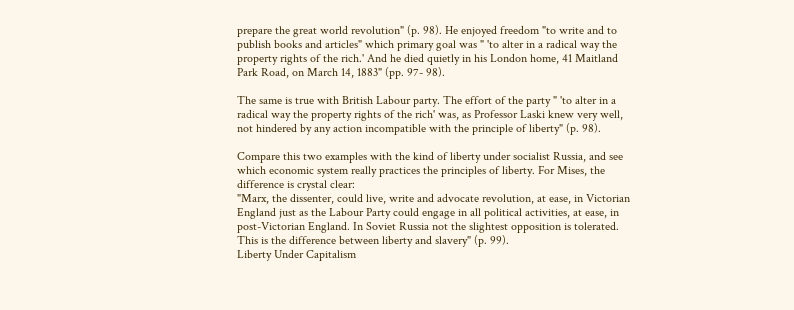prepare the great world revolution" (p. 98). He enjoyed freedom "to write and to publish books and articles" which primary goal was " 'to alter in a radical way the property rights of the rich.' And he died quietly in his London home, 41 Maitland Park Road, on March 14, 1883" (pp. 97- 98).

The same is true with British Labour party. The effort of the party " 'to alter in a radical way the property rights of the rich' was, as Professor Laski knew very well, not hindered by any action incompatible with the principle of liberty" (p. 98).

Compare this two examples with the kind of liberty under socialist Russia, and see which economic system really practices the principles of liberty. For Mises, the difference is crystal clear:
"Marx, the dissenter, could live, write and advocate revolution, at ease, in Victorian England just as the Labour Party could engage in all political activities, at ease, in post-Victorian England. In Soviet Russia not the slightest opposition is tolerated. This is the difference between liberty and slavery" (p. 99).
Liberty Under Capitalism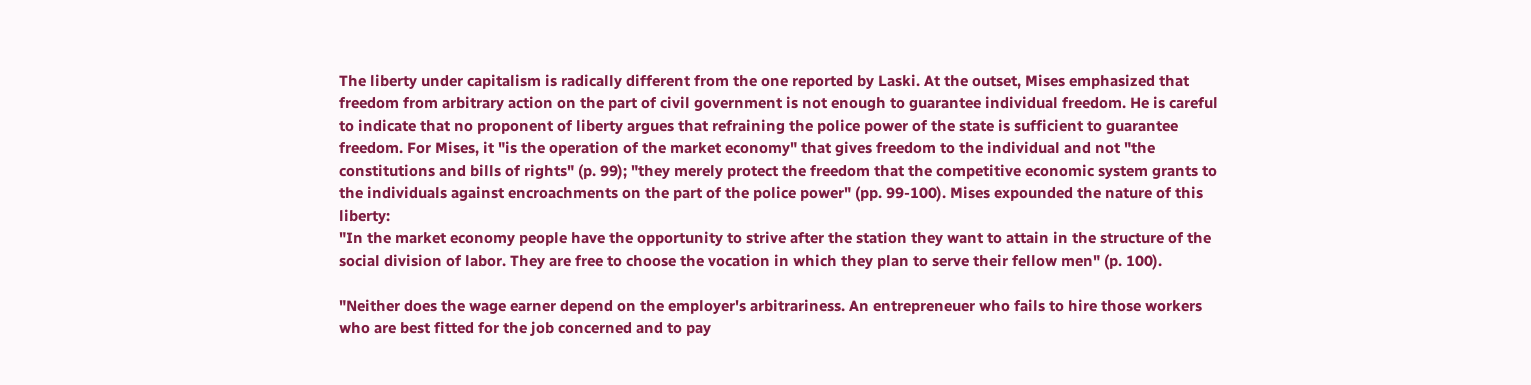The liberty under capitalism is radically different from the one reported by Laski. At the outset, Mises emphasized that freedom from arbitrary action on the part of civil government is not enough to guarantee individual freedom. He is careful to indicate that no proponent of liberty argues that refraining the police power of the state is sufficient to guarantee freedom. For Mises, it "is the operation of the market economy" that gives freedom to the individual and not "the constitutions and bills of rights" (p. 99); "they merely protect the freedom that the competitive economic system grants to the individuals against encroachments on the part of the police power" (pp. 99-100). Mises expounded the nature of this liberty:
"In the market economy people have the opportunity to strive after the station they want to attain in the structure of the social division of labor. They are free to choose the vocation in which they plan to serve their fellow men" (p. 100).

"Neither does the wage earner depend on the employer's arbitrariness. An entrepreneuer who fails to hire those workers who are best fitted for the job concerned and to pay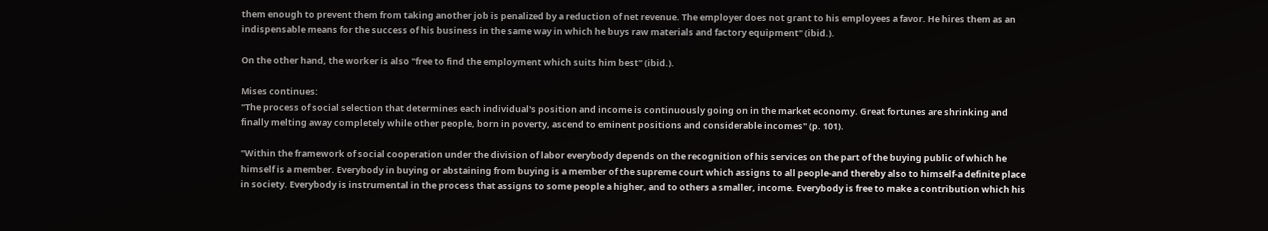them enough to prevent them from taking another job is penalized by a reduction of net revenue. The employer does not grant to his employees a favor. He hires them as an indispensable means for the success of his business in the same way in which he buys raw materials and factory equipment" (ibid.).

On the other hand, the worker is also "free to find the employment which suits him best" (ibid.).

Mises continues:
"The process of social selection that determines each individual's position and income is continuously going on in the market economy. Great fortunes are shrinking and finally melting away completely while other people, born in poverty, ascend to eminent positions and considerable incomes" (p. 101).

"Within the framework of social cooperation under the division of labor everybody depends on the recognition of his services on the part of the buying public of which he himself is a member. Everybody in buying or abstaining from buying is a member of the supreme court which assigns to all people-and thereby also to himself-a definite place in society. Everybody is instrumental in the process that assigns to some people a higher, and to others a smaller, income. Everybody is free to make a contribution which his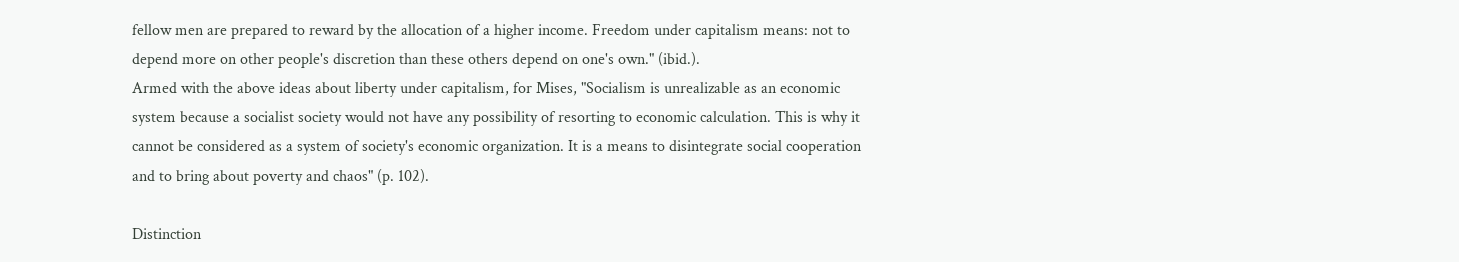fellow men are prepared to reward by the allocation of a higher income. Freedom under capitalism means: not to depend more on other people's discretion than these others depend on one's own." (ibid.).
Armed with the above ideas about liberty under capitalism, for Mises, "Socialism is unrealizable as an economic system because a socialist society would not have any possibility of resorting to economic calculation. This is why it cannot be considered as a system of society's economic organization. It is a means to disintegrate social cooperation and to bring about poverty and chaos" (p. 102).

Distinction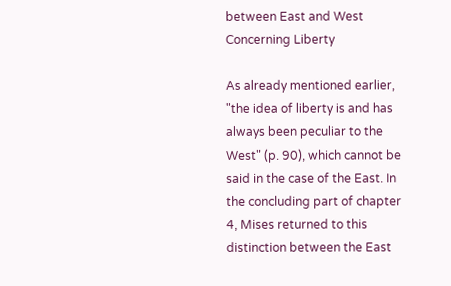between East and West Concerning Liberty

As already mentioned earlier, "the idea of liberty is and has always been peculiar to the West" (p. 90), which cannot be said in the case of the East. In the concluding part of chapter 4, Mises returned to this distinction between the East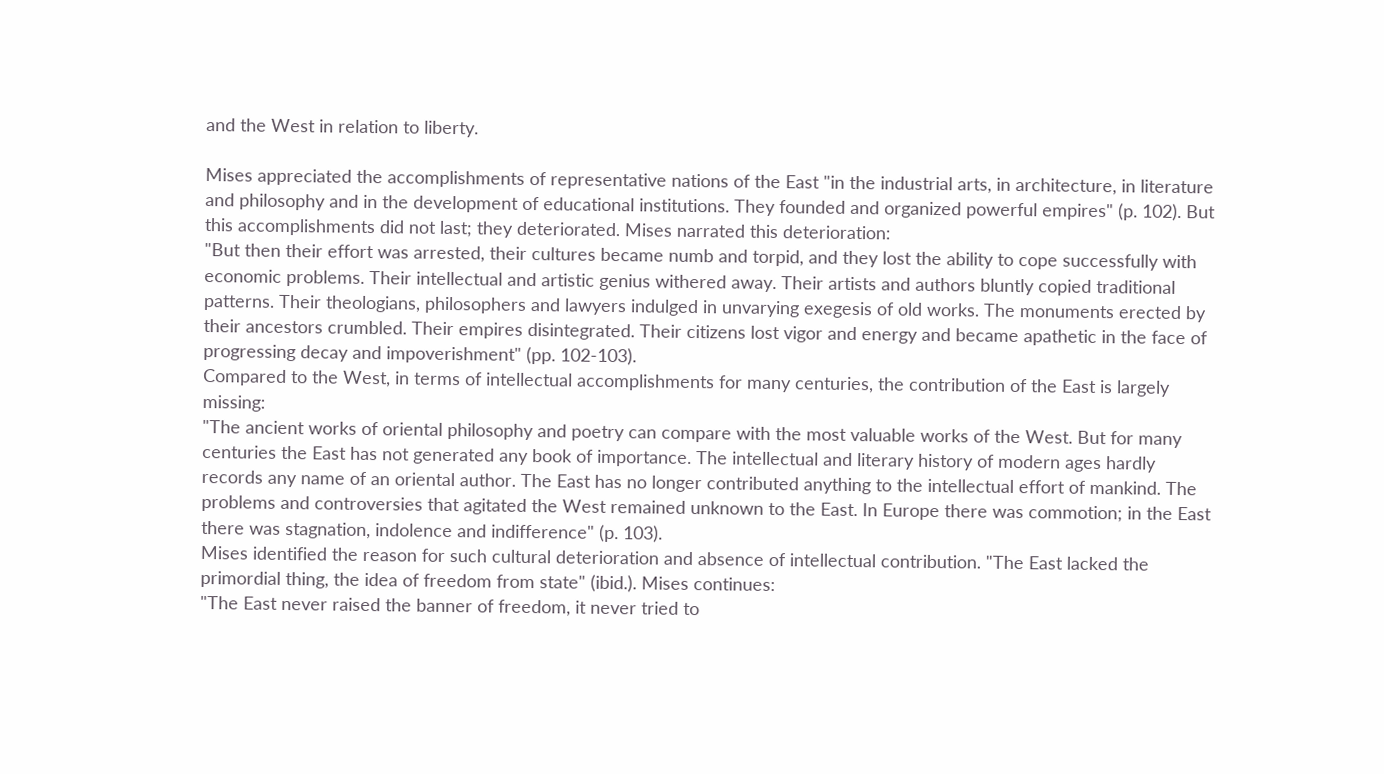and the West in relation to liberty.

Mises appreciated the accomplishments of representative nations of the East "in the industrial arts, in architecture, in literature and philosophy and in the development of educational institutions. They founded and organized powerful empires" (p. 102). But this accomplishments did not last; they deteriorated. Mises narrated this deterioration:
"But then their effort was arrested, their cultures became numb and torpid, and they lost the ability to cope successfully with economic problems. Their intellectual and artistic genius withered away. Their artists and authors bluntly copied traditional patterns. Their theologians, philosophers and lawyers indulged in unvarying exegesis of old works. The monuments erected by their ancestors crumbled. Their empires disintegrated. Their citizens lost vigor and energy and became apathetic in the face of progressing decay and impoverishment" (pp. 102-103).
Compared to the West, in terms of intellectual accomplishments for many centuries, the contribution of the East is largely missing:
"The ancient works of oriental philosophy and poetry can compare with the most valuable works of the West. But for many centuries the East has not generated any book of importance. The intellectual and literary history of modern ages hardly records any name of an oriental author. The East has no longer contributed anything to the intellectual effort of mankind. The problems and controversies that agitated the West remained unknown to the East. In Europe there was commotion; in the East there was stagnation, indolence and indifference" (p. 103).
Mises identified the reason for such cultural deterioration and absence of intellectual contribution. "The East lacked the primordial thing, the idea of freedom from state" (ibid.). Mises continues:
"The East never raised the banner of freedom, it never tried to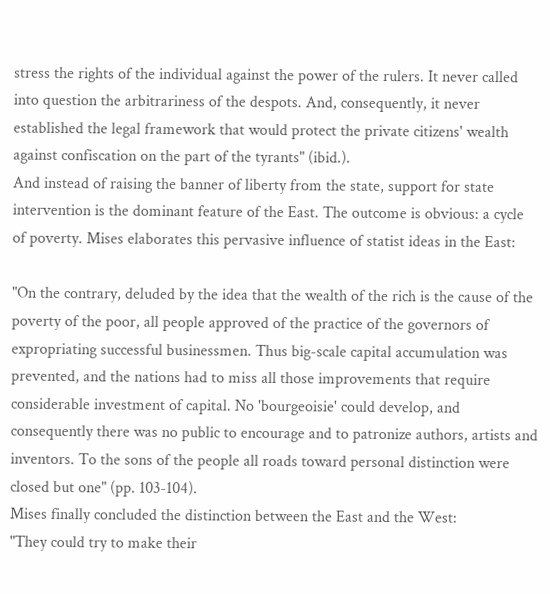stress the rights of the individual against the power of the rulers. It never called into question the arbitrariness of the despots. And, consequently, it never established the legal framework that would protect the private citizens' wealth against confiscation on the part of the tyrants" (ibid.).
And instead of raising the banner of liberty from the state, support for state intervention is the dominant feature of the East. The outcome is obvious: a cycle of poverty. Mises elaborates this pervasive influence of statist ideas in the East:

"On the contrary, deluded by the idea that the wealth of the rich is the cause of the poverty of the poor, all people approved of the practice of the governors of expropriating successful businessmen. Thus big-scale capital accumulation was prevented, and the nations had to miss all those improvements that require considerable investment of capital. No 'bourgeoisie' could develop, and consequently there was no public to encourage and to patronize authors, artists and inventors. To the sons of the people all roads toward personal distinction were closed but one" (pp. 103-104).
Mises finally concluded the distinction between the East and the West:
"They could try to make their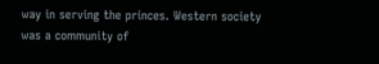way in serving the princes. Western society was a community of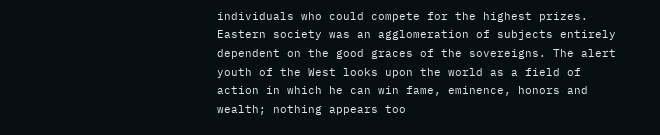individuals who could compete for the highest prizes. Eastern society was an agglomeration of subjects entirely dependent on the good graces of the sovereigns. The alert youth of the West looks upon the world as a field of action in which he can win fame, eminence, honors and wealth; nothing appears too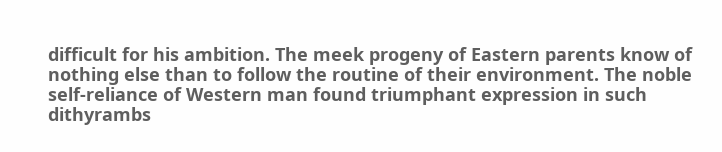difficult for his ambition. The meek progeny of Eastern parents know of nothing else than to follow the routine of their environment. The noble self-reliance of Western man found triumphant expression in such dithyrambs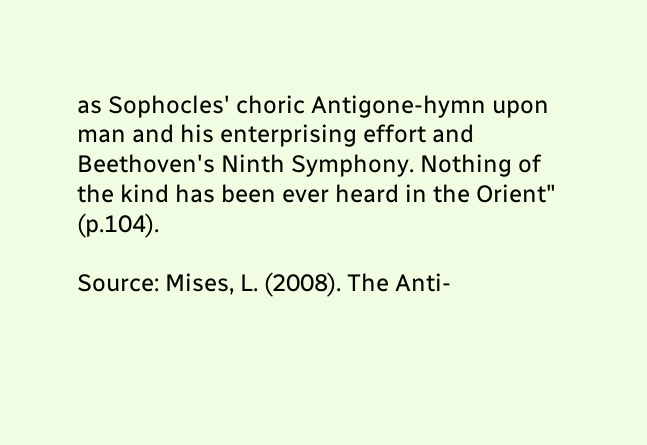as Sophocles' choric Antigone-hymn upon man and his enterprising effort and Beethoven's Ninth Symphony. Nothing of the kind has been ever heard in the Orient" (p.104).

Source: Mises, L. (2008). The Anti-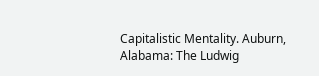Capitalistic Mentality. Auburn, Alabama: The Ludwig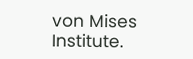von Mises Institute.